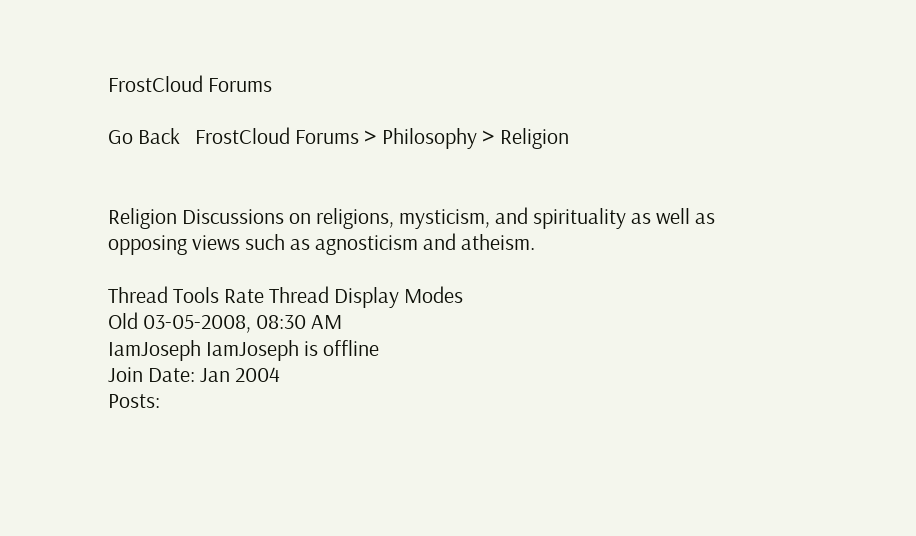FrostCloud Forums

Go Back   FrostCloud Forums > Philosophy > Religion


Religion Discussions on religions, mysticism, and spirituality as well as opposing views such as agnosticism and atheism.

Thread Tools Rate Thread Display Modes
Old 03-05-2008, 08:30 AM
IamJoseph IamJoseph is offline
Join Date: Jan 2004
Posts: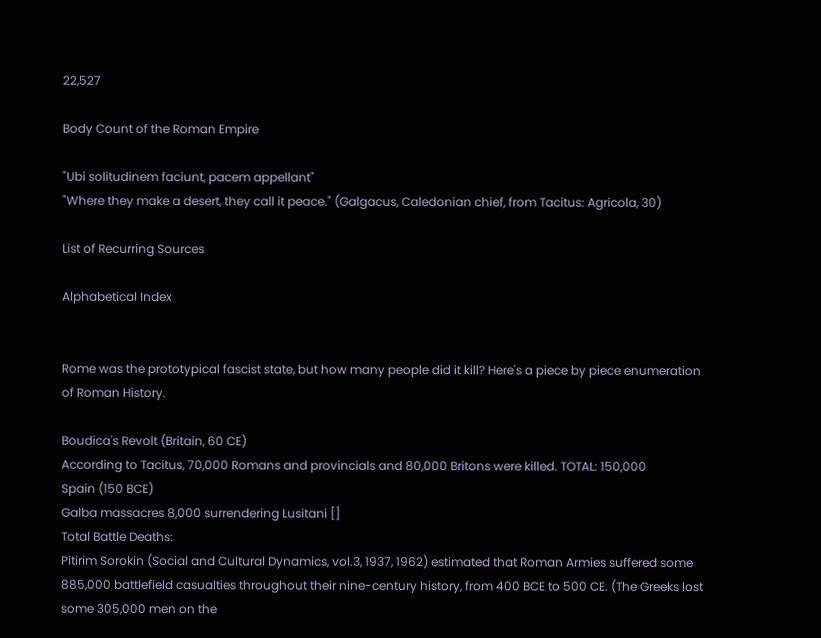22,527

Body Count of the Roman Empire

"Ubi solitudinem faciunt, pacem appellant"
"Where they make a desert, they call it peace." (Galgacus, Caledonian chief, from Tacitus: Agricola, 30)

List of Recurring Sources

Alphabetical Index


Rome was the prototypical fascist state, but how many people did it kill? Here's a piece by piece enumeration of Roman History.

Boudica's Revolt (Britain, 60 CE)
According to Tacitus, 70,000 Romans and provincials and 80,000 Britons were killed. TOTAL: 150,000
Spain (150 BCE)
Galba massacres 8,000 surrendering Lusitani []
Total Battle Deaths:
Pitirim Sorokin (Social and Cultural Dynamics, vol.3, 1937, 1962) estimated that Roman Armies suffered some 885,000 battlefield casualties throughout their nine-century history, from 400 BCE to 500 CE. (The Greeks lost some 305,000 men on the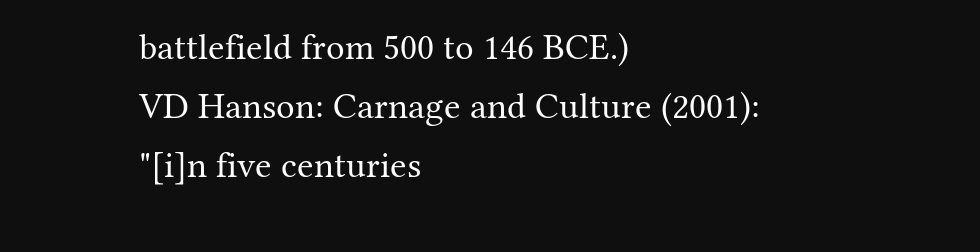battlefield from 500 to 146 BCE.)
VD Hanson: Carnage and Culture (2001): "[i]n five centuries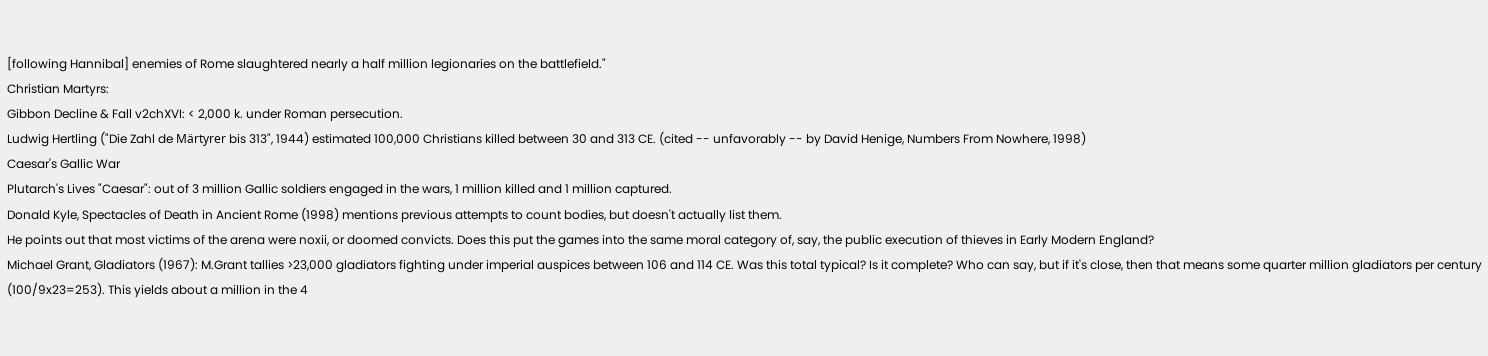[following Hannibal] enemies of Rome slaughtered nearly a half million legionaries on the battlefield."
Christian Martyrs:
Gibbon Decline & Fall v2chXVI: < 2,000 k. under Roman persecution.
Ludwig Hertling ("Die Zahl de Märtyrer bis 313", 1944) estimated 100,000 Christians killed between 30 and 313 CE. (cited -- unfavorably -- by David Henige, Numbers From Nowhere, 1998)
Caesar's Gallic War
Plutarch's Lives "Caesar": out of 3 million Gallic soldiers engaged in the wars, 1 million killed and 1 million captured.
Donald Kyle, Spectacles of Death in Ancient Rome (1998) mentions previous attempts to count bodies, but doesn't actually list them.
He points out that most victims of the arena were noxii, or doomed convicts. Does this put the games into the same moral category of, say, the public execution of thieves in Early Modern England?
Michael Grant, Gladiators (1967): M.Grant tallies >23,000 gladiators fighting under imperial auspices between 106 and 114 CE. Was this total typical? Is it complete? Who can say, but if it's close, then that means some quarter million gladiators per century (100/9x23=253). This yields about a million in the 4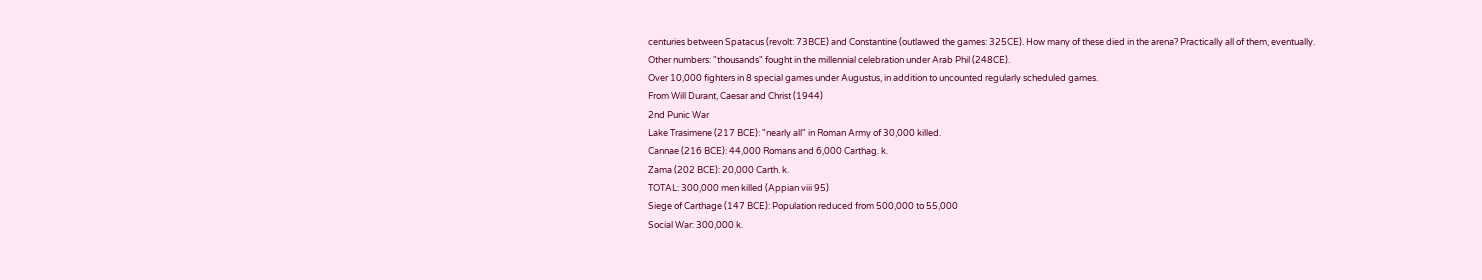centuries between Spatacus (revolt: 73BCE) and Constantine (outlawed the games: 325CE). How many of these died in the arena? Practically all of them, eventually.
Other numbers: "thousands" fought in the millennial celebration under Arab Phil (248CE).
Over 10,000 fighters in 8 special games under Augustus, in addition to uncounted regularly scheduled games.
From Will Durant, Caesar and Christ (1944)
2nd Punic War
Lake Trasimene (217 BCE): "nearly all" in Roman Army of 30,000 killed.
Cannae (216 BCE): 44,000 Romans and 6,000 Carthag. k.
Zama (202 BCE): 20,000 Carth. k.
TOTAL: 300,000 men killed (Appian viii 95)
Siege of Carthage (147 BCE): Population reduced from 500,000 to 55,000
Social War: 300,000 k.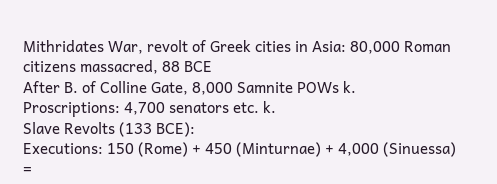Mithridates War, revolt of Greek cities in Asia: 80,000 Roman citizens massacred, 88 BCE
After B. of Colline Gate, 8,000 Samnite POWs k.
Proscriptions: 4,700 senators etc. k.
Slave Revolts (133 BCE):
Executions: 150 (Rome) + 450 (Minturnae) + 4,000 (Sinuessa) =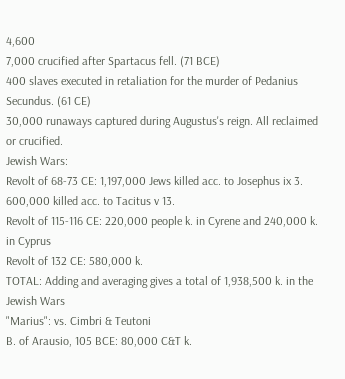4,600
7,000 crucified after Spartacus fell. (71 BCE)
400 slaves executed in retaliation for the murder of Pedanius Secundus. (61 CE)
30,000 runaways captured during Augustus's reign. All reclaimed or crucified.
Jewish Wars:
Revolt of 68-73 CE: 1,197,000 Jews killed acc. to Josephus ix 3. 600,000 killed acc. to Tacitus v 13.
Revolt of 115-116 CE: 220,000 people k. in Cyrene and 240,000 k. in Cyprus
Revolt of 132 CE: 580,000 k.
TOTAL: Adding and averaging gives a total of 1,938,500 k. in the Jewish Wars
"Marius": vs. Cimbri & Teutoni
B. of Arausio, 105 BCE: 80,000 C&T k.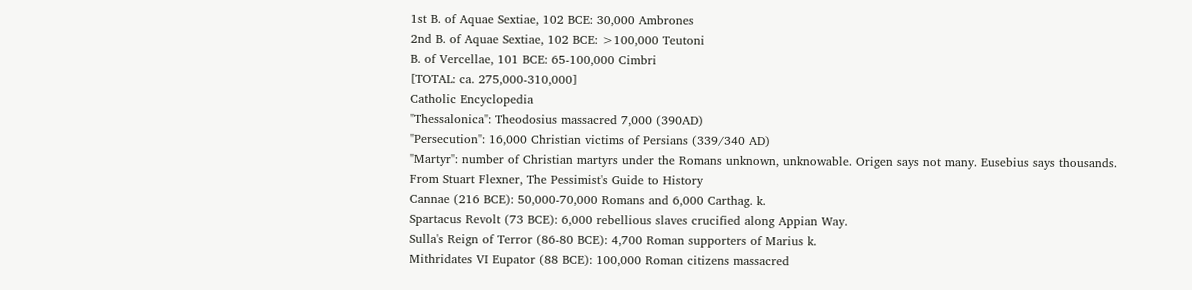1st B. of Aquae Sextiae, 102 BCE: 30,000 Ambrones
2nd B. of Aquae Sextiae, 102 BCE: >100,000 Teutoni
B. of Vercellae, 101 BCE: 65-100,000 Cimbri
[TOTAL: ca. 275,000-310,000]
Catholic Encyclopedia
"Thessalonica": Theodosius massacred 7,000 (390AD)
"Persecution": 16,000 Christian victims of Persians (339/340 AD)
"Martyr": number of Christian martyrs under the Romans unknown, unknowable. Origen says not many. Eusebius says thousands.
From Stuart Flexner, The Pessimist's Guide to History
Cannae (216 BCE): 50,000-70,000 Romans and 6,000 Carthag. k.
Spartacus Revolt (73 BCE): 6,000 rebellious slaves crucified along Appian Way.
Sulla's Reign of Terror (86-80 BCE): 4,700 Roman supporters of Marius k.
Mithridates VI Eupator (88 BCE): 100,000 Roman citizens massacred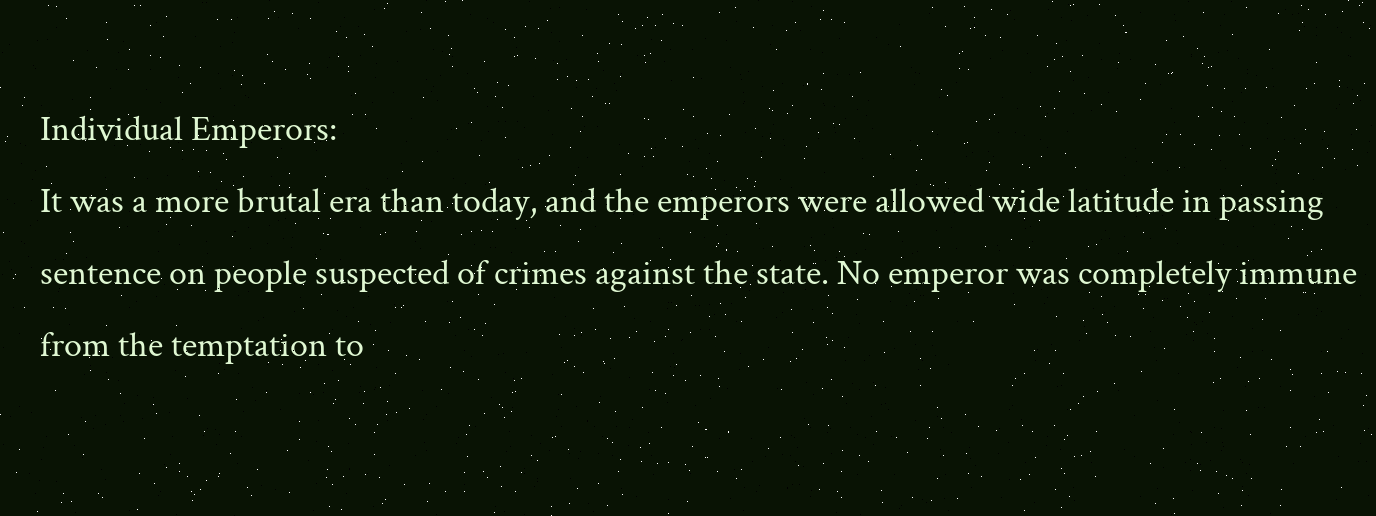Individual Emperors:
It was a more brutal era than today, and the emperors were allowed wide latitude in passing sentence on people suspected of crimes against the state. No emperor was completely immune from the temptation to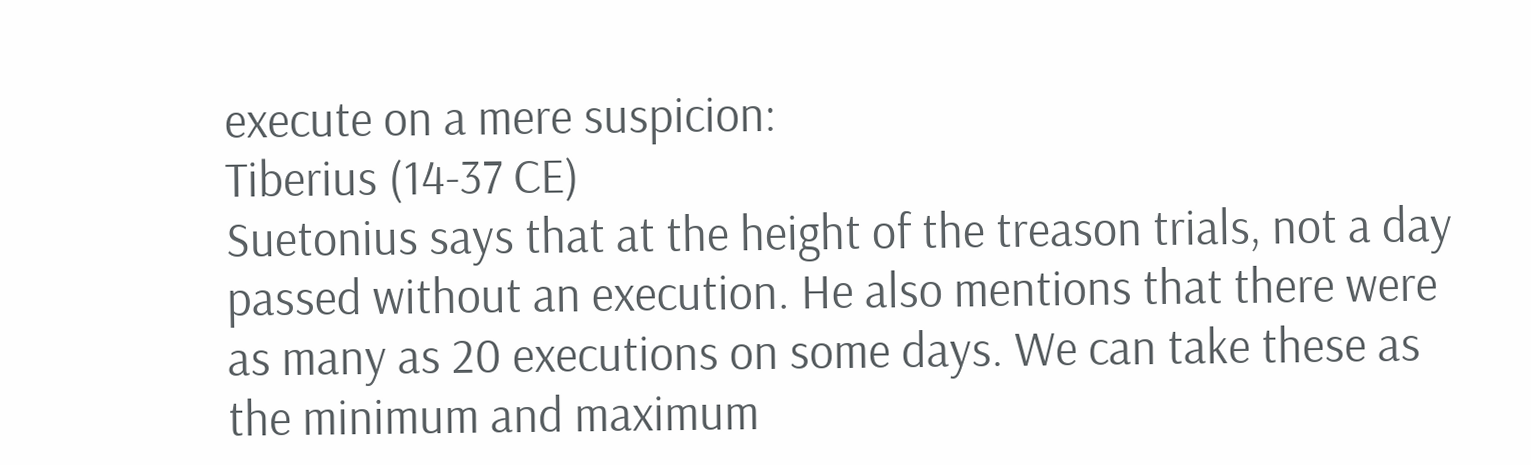execute on a mere suspicion:
Tiberius (14-37 CE)
Suetonius says that at the height of the treason trials, not a day passed without an execution. He also mentions that there were as many as 20 executions on some days. We can take these as the minimum and maximum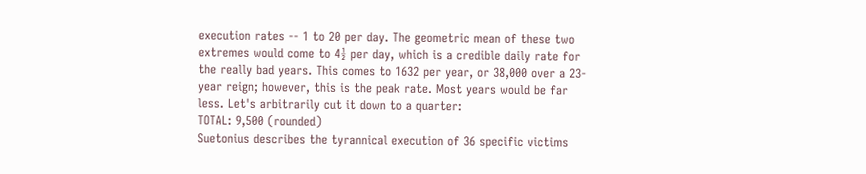execution rates -- 1 to 20 per day. The geometric mean of these two extremes would come to 4½ per day, which is a credible daily rate for the really bad years. This comes to 1632 per year, or 38,000 over a 23-year reign; however, this is the peak rate. Most years would be far less. Let's arbitrarily cut it down to a quarter:
TOTAL: 9,500 (rounded)
Suetonius describes the tyrannical execution of 36 specific victims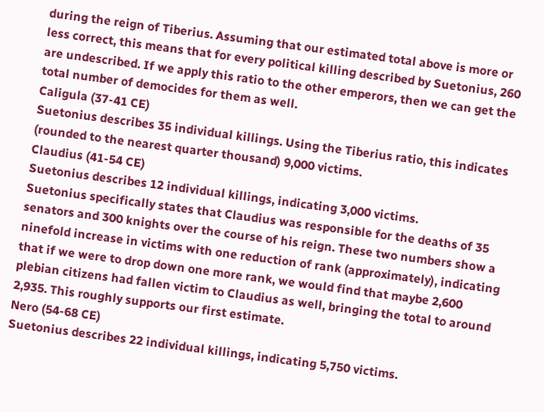during the reign of Tiberius. Assuming that our estimated total above is more or less correct, this means that for every political killing described by Suetonius, 260 are undescribed. If we apply this ratio to the other emperors, then we can get the total number of democides for them as well.
Caligula (37-41 CE)
Suetonius describes 35 individual killings. Using the Tiberius ratio, this indicates (rounded to the nearest quarter thousand) 9,000 victims.
Claudius (41-54 CE)
Suetonius describes 12 individual killings, indicating 3,000 victims.
Suetonius specifically states that Claudius was responsible for the deaths of 35 senators and 300 knights over the course of his reign. These two numbers show a ninefold increase in victims with one reduction of rank (approximately), indicating that if we were to drop down one more rank, we would find that maybe 2,600 plebian citizens had fallen victim to Claudius as well, bringing the total to around 2,935. This roughly supports our first estimate.
Nero (54-68 CE)
Suetonius describes 22 individual killings, indicating 5,750 victims.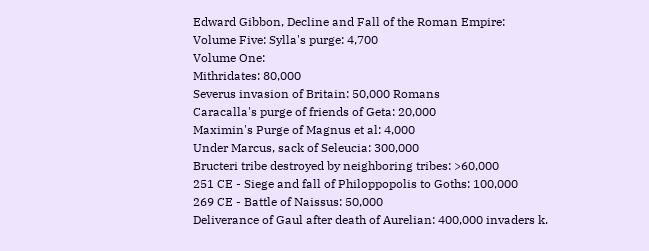Edward Gibbon, Decline and Fall of the Roman Empire:
Volume Five: Sylla's purge: 4,700
Volume One:
Mithridates: 80,000
Severus invasion of Britain: 50,000 Romans
Caracalla's purge of friends of Geta: 20,000
Maximin's Purge of Magnus et al: 4,000
Under Marcus, sack of Seleucia: 300,000
Bructeri tribe destroyed by neighboring tribes: >60,000
251 CE - Siege and fall of Philoppopolis to Goths: 100,000
269 CE - Battle of Naissus: 50,000
Deliverance of Gaul after death of Aurelian: 400,000 invaders k.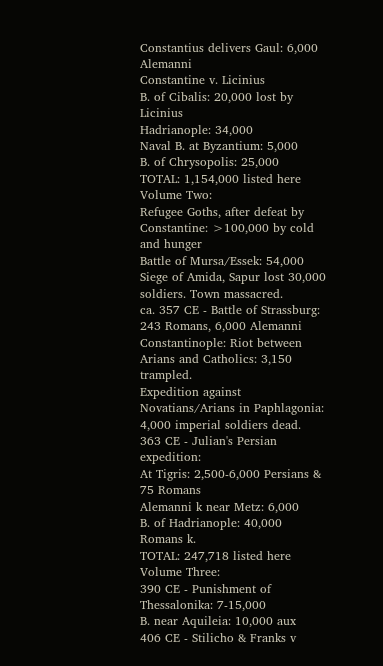Constantius delivers Gaul: 6,000 Alemanni
Constantine v. Licinius
B. of Cibalis: 20,000 lost by Licinius
Hadrianople: 34,000
Naval B. at Byzantium: 5,000
B. of Chrysopolis: 25,000
TOTAL: 1,154,000 listed here
Volume Two:
Refugee Goths, after defeat by Constantine: >100,000 by cold and hunger
Battle of Mursa/Essek: 54,000
Siege of Amida, Sapur lost 30,000 soldiers. Town massacred.
ca. 357 CE - Battle of Strassburg: 243 Romans, 6,000 Alemanni
Constantinople: Riot between Arians and Catholics: 3,150 trampled.
Expedition against Novatians/Arians in Paphlagonia: 4,000 imperial soldiers dead.
363 CE - Julian's Persian expedition:
At Tigris: 2,500-6,000 Persians & 75 Romans
Alemanni k near Metz: 6,000
B. of Hadrianople: 40,000 Romans k.
TOTAL: 247,718 listed here
Volume Three:
390 CE - Punishment of Thessalonika: 7-15,000
B. near Aquileia: 10,000 aux
406 CE - Stilicho & Franks v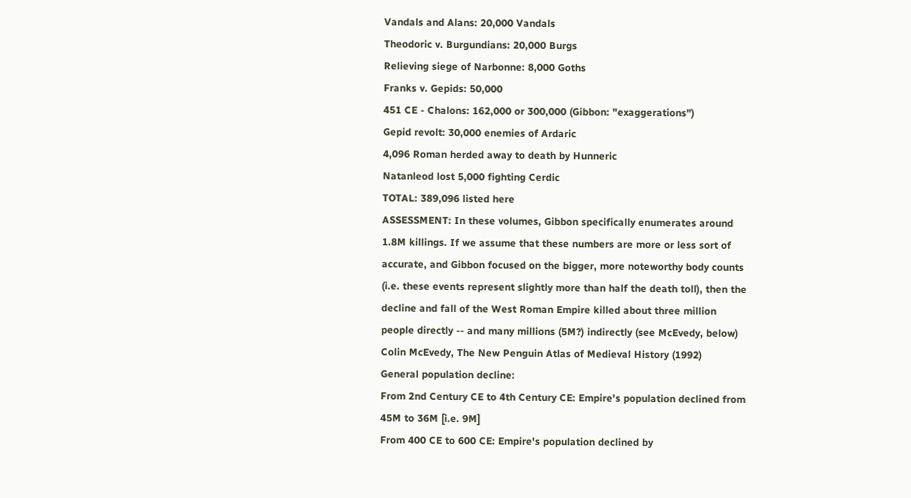Vandals and Alans: 20,000 Vandals
Theodoric v. Burgundians: 20,000 Burgs
Relieving siege of Narbonne: 8,000 Goths
Franks v. Gepids: 50,000
451 CE - Chalons: 162,000 or 300,000 (Gibbon: "exaggerations")
Gepid revolt: 30,000 enemies of Ardaric
4,096 Roman herded away to death by Hunneric
Natanleod lost 5,000 fighting Cerdic
TOTAL: 389,096 listed here
ASSESSMENT: In these volumes, Gibbon specifically enumerates around 1.8M killings. If we assume that these numbers are more or less sort of accurate, and Gibbon focused on the bigger, more noteworthy body counts (i.e. these events represent slightly more than half the death toll), then the decline and fall of the West Roman Empire killed about three million people directly -- and many millions (5M?) indirectly (see McEvedy, below)
Colin McEvedy, The New Penguin Atlas of Medieval History (1992)
General population decline:
From 2nd Century CE to 4th Century CE: Empire's population declined from 45M to 36M [i.e. 9M]
From 400 CE to 600 CE: Empire's population declined by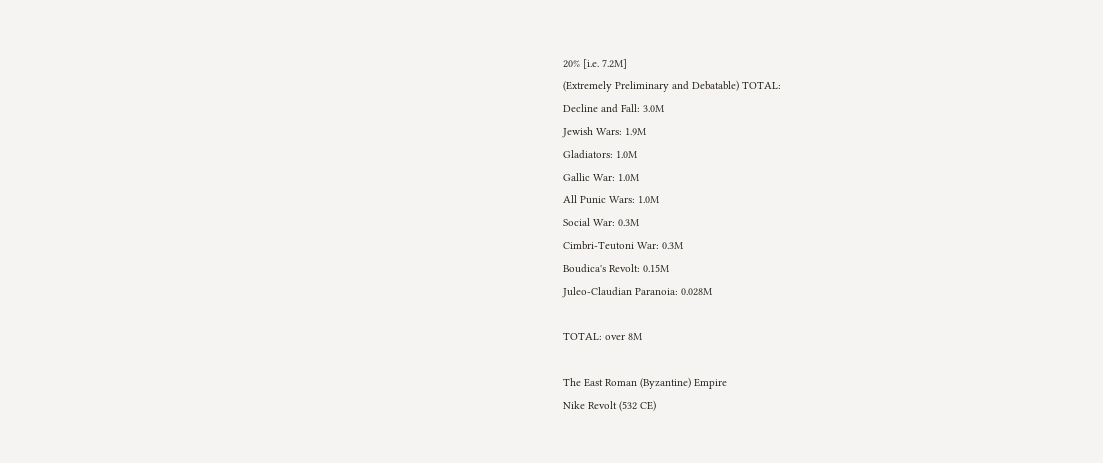20% [i.e. 7.2M]
(Extremely Preliminary and Debatable) TOTAL:
Decline and Fall: 3.0M
Jewish Wars: 1.9M
Gladiators: 1.0M
Gallic War: 1.0M
All Punic Wars: 1.0M
Social War: 0.3M
Cimbri-Teutoni War: 0.3M
Boudica's Revolt: 0.15M
Juleo-Claudian Paranoia: 0.028M

TOTAL: over 8M

The East Roman (Byzantine) Empire
Nike Revolt (532 CE)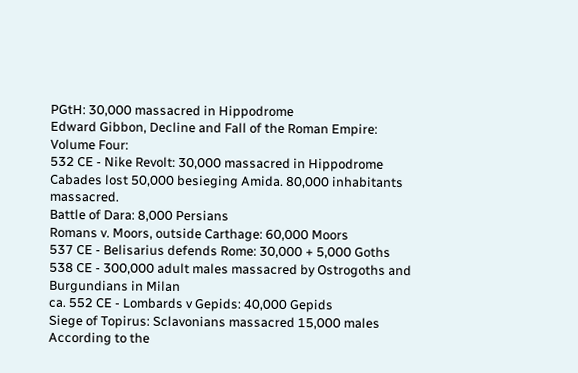PGtH: 30,000 massacred in Hippodrome
Edward Gibbon, Decline and Fall of the Roman Empire:
Volume Four:
532 CE - Nike Revolt: 30,000 massacred in Hippodrome
Cabades lost 50,000 besieging Amida. 80,000 inhabitants massacred.
Battle of Dara: 8,000 Persians
Romans v. Moors, outside Carthage: 60,000 Moors
537 CE - Belisarius defends Rome: 30,000 + 5,000 Goths
538 CE - 300,000 adult males massacred by Ostrogoths and Burgundians in Milan
ca. 552 CE - Lombards v Gepids: 40,000 Gepids
Siege of Topirus: Sclavonians massacred 15,000 males
According to the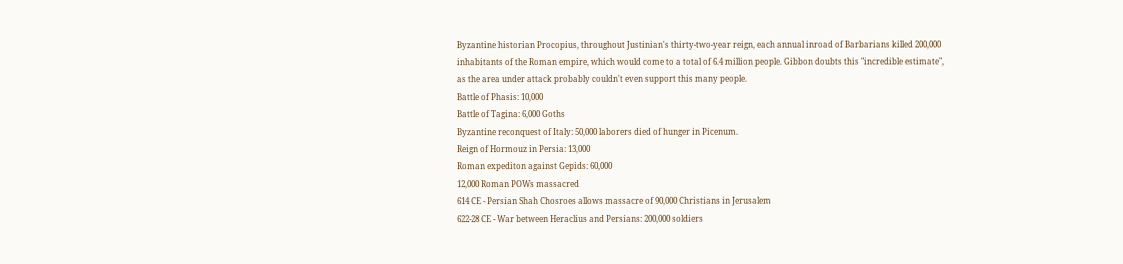Byzantine historian Procopius, throughout Justinian's thirty-two-year reign, each annual inroad of Barbarians killed 200,000 inhabitants of the Roman empire, which would come to a total of 6.4 million people. Gibbon doubts this "incredible estimate", as the area under attack probably couldn't even support this many people.
Battle of Phasis: 10,000
Battle of Tagina: 6,000 Goths
Byzantine reconquest of Italy: 50,000 laborers died of hunger in Picenum.
Reign of Hormouz in Persia: 13,000
Roman expediton against Gepids: 60,000
12,000 Roman POWs massacred
614 CE - Persian Shah Chosroes allows massacre of 90,000 Christians in Jerusalem
622-28 CE - War between Heraclius and Persians: 200,000 soldiers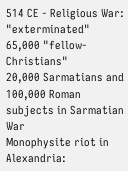514 CE - Religious War: "exterminated" 65,000 "fellow-Christians"
20,000 Sarmatians and 100,000 Roman subjects in Sarmatian War
Monophysite riot in Alexandria: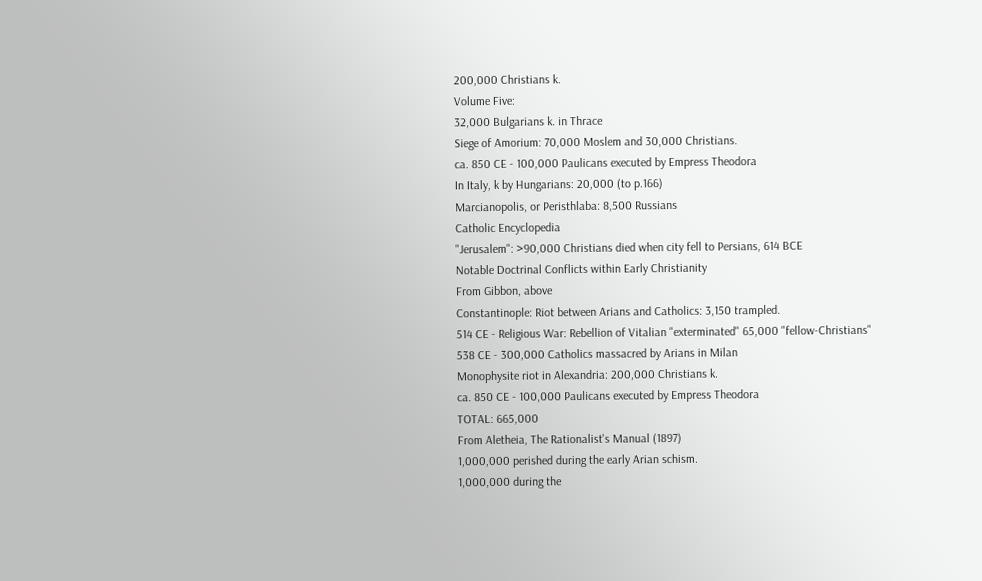200,000 Christians k.
Volume Five:
32,000 Bulgarians k. in Thrace
Siege of Amorium: 70,000 Moslem and 30,000 Christians.
ca. 850 CE - 100,000 Paulicans executed by Empress Theodora
In Italy, k by Hungarians: 20,000 (to p.166)
Marcianopolis, or Peristhlaba: 8,500 Russians
Catholic Encyclopedia
"Jerusalem": >90,000 Christians died when city fell to Persians, 614 BCE
Notable Doctrinal Conflicts within Early Christianity
From Gibbon, above
Constantinople: Riot between Arians and Catholics: 3,150 trampled.
514 CE - Religious War: Rebellion of Vitalian "exterminated" 65,000 "fellow-Christians"
538 CE - 300,000 Catholics massacred by Arians in Milan
Monophysite riot in Alexandria: 200,000 Christians k.
ca. 850 CE - 100,000 Paulicans executed by Empress Theodora
TOTAL: 665,000
From Aletheia, The Rationalist's Manual (1897)
1,000,000 perished during the early Arian schism.
1,000,000 during the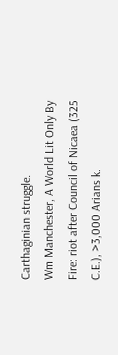Carthaginian struggle.
Wm Manchester, A World Lit Only By Fire: riot after Council of Nicaea (325 C.E.), >3,000 Arians k.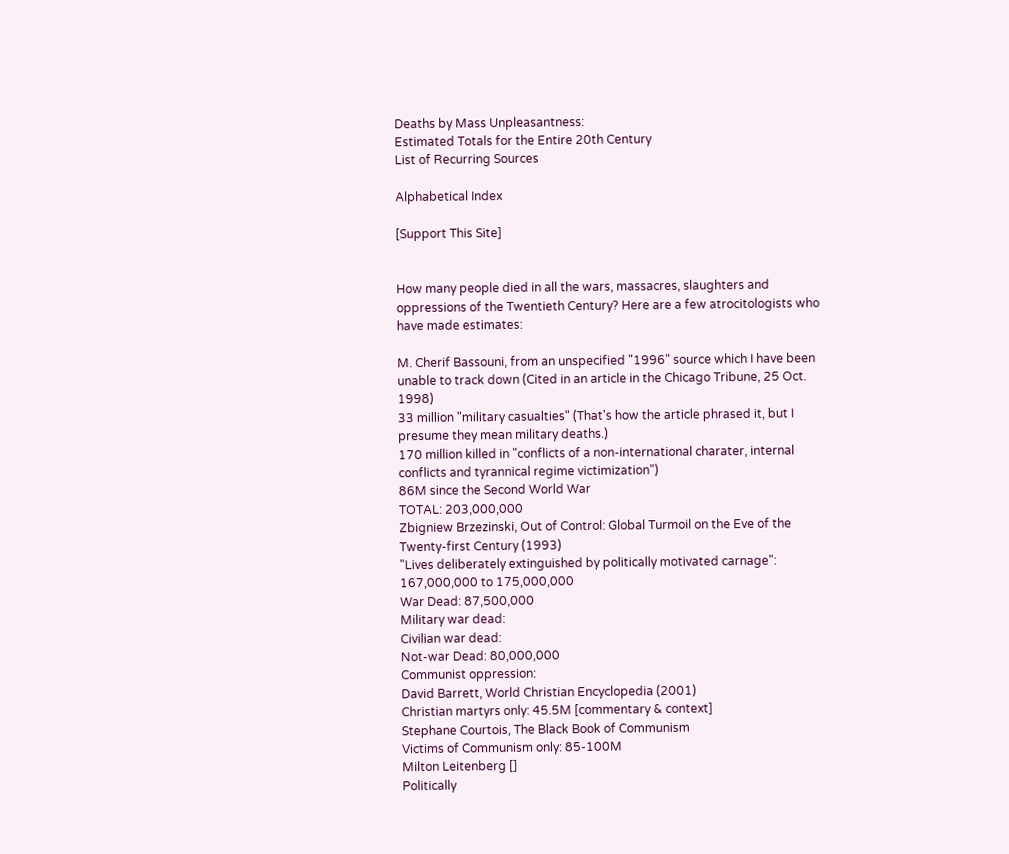Deaths by Mass Unpleasantness:
Estimated Totals for the Entire 20th Century
List of Recurring Sources

Alphabetical Index

[Support This Site]


How many people died in all the wars, massacres, slaughters and oppressions of the Twentieth Century? Here are a few atrocitologists who have made estimates:

M. Cherif Bassouni, from an unspecified "1996" source which I have been unable to track down (Cited in an article in the Chicago Tribune, 25 Oct. 1998)
33 million "military casualties" (That's how the article phrased it, but I presume they mean military deaths.)
170 million killed in "conflicts of a non-international charater, internal conflicts and tyrannical regime victimization")
86M since the Second World War
TOTAL: 203,000,000
Zbigniew Brzezinski, Out of Control: Global Turmoil on the Eve of the Twenty-first Century (1993)
"Lives deliberately extinguished by politically motivated carnage":
167,000,000 to 175,000,000
War Dead: 87,500,000
Military war dead:
Civilian war dead:
Not-war Dead: 80,000,000
Communist oppression:
David Barrett, World Christian Encyclopedia (2001)
Christian martyrs only: 45.5M [commentary & context]
Stephane Courtois, The Black Book of Communism
Victims of Communism only: 85-100M
Milton Leitenberg []
Politically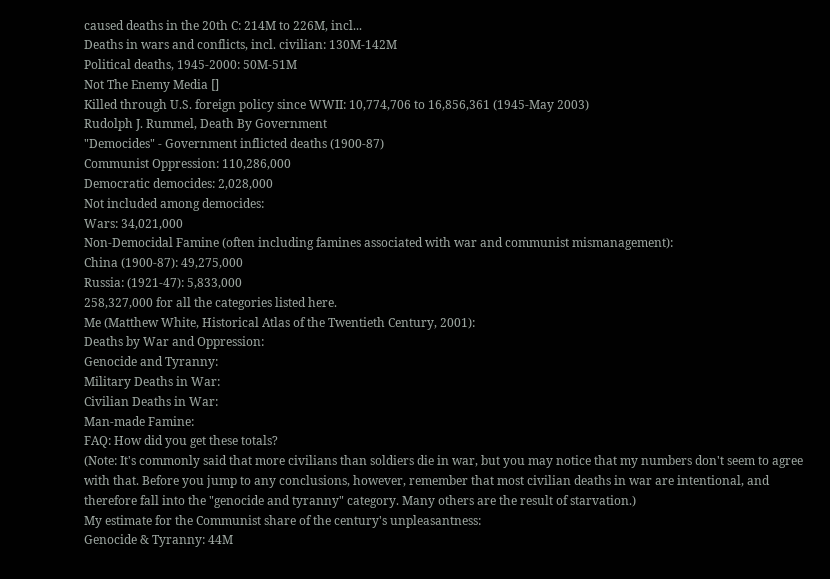caused deaths in the 20th C: 214M to 226M, incl...
Deaths in wars and conflicts, incl. civilian: 130M-142M
Political deaths, 1945-2000: 50M-51M
Not The Enemy Media []
Killed through U.S. foreign policy since WWII: 10,774,706 to 16,856,361 (1945-May 2003)
Rudolph J. Rummel, Death By Government
"Democides" - Government inflicted deaths (1900-87)
Communist Oppression: 110,286,000
Democratic democides: 2,028,000
Not included among democides:
Wars: 34,021,000
Non-Democidal Famine (often including famines associated with war and communist mismanagement):
China (1900-87): 49,275,000
Russia: (1921-47): 5,833,000
258,327,000 for all the categories listed here.
Me (Matthew White, Historical Atlas of the Twentieth Century, 2001):
Deaths by War and Oppression:
Genocide and Tyranny:
Military Deaths in War:
Civilian Deaths in War:
Man-made Famine:
FAQ: How did you get these totals?
(Note: It's commonly said that more civilians than soldiers die in war, but you may notice that my numbers don't seem to agree with that. Before you jump to any conclusions, however, remember that most civilian deaths in war are intentional, and therefore fall into the "genocide and tyranny" category. Many others are the result of starvation.)
My estimate for the Communist share of the century's unpleasantness:
Genocide & Tyranny: 44M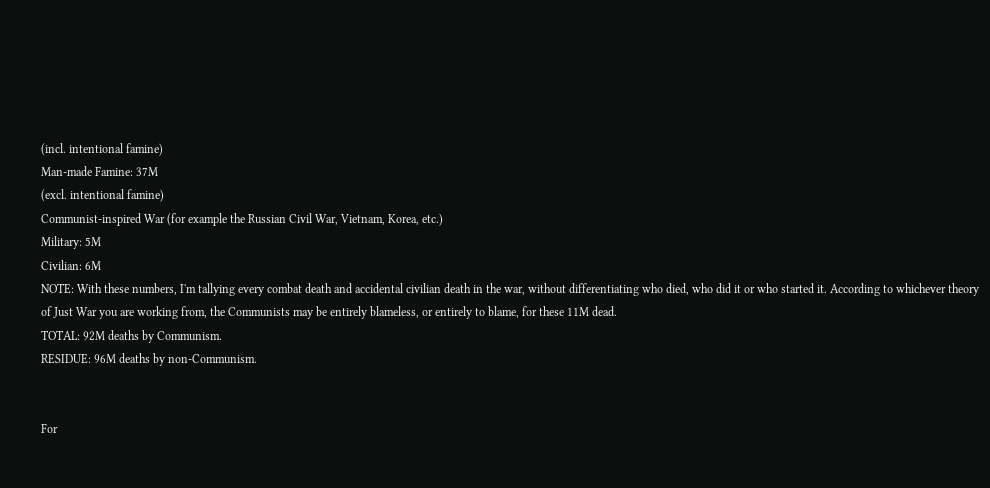(incl. intentional famine)
Man-made Famine: 37M
(excl. intentional famine)
Communist-inspired War (for example the Russian Civil War, Vietnam, Korea, etc.)
Military: 5M
Civilian: 6M
NOTE: With these numbers, I'm tallying every combat death and accidental civilian death in the war, without differentiating who died, who did it or who started it. According to whichever theory of Just War you are working from, the Communists may be entirely blameless, or entirely to blame, for these 11M dead.
TOTAL: 92M deaths by Communism.
RESIDUE: 96M deaths by non-Communism.


For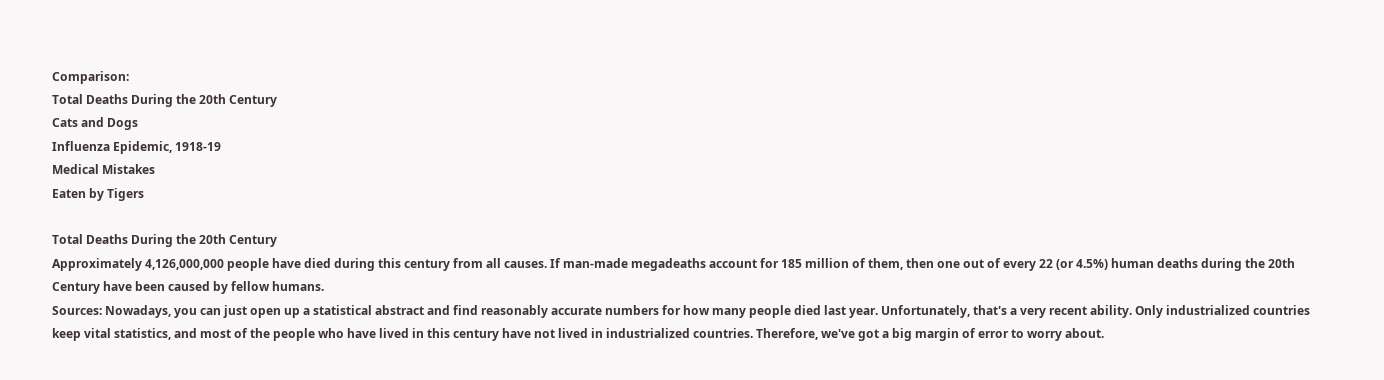Comparison:
Total Deaths During the 20th Century
Cats and Dogs
Influenza Epidemic, 1918-19
Medical Mistakes
Eaten by Tigers

Total Deaths During the 20th Century
Approximately 4,126,000,000 people have died during this century from all causes. If man-made megadeaths account for 185 million of them, then one out of every 22 (or 4.5%) human deaths during the 20th Century have been caused by fellow humans.
Sources: Nowadays, you can just open up a statistical abstract and find reasonably accurate numbers for how many people died last year. Unfortunately, that's a very recent ability. Only industrialized countries keep vital statistics, and most of the people who have lived in this century have not lived in industrialized countries. Therefore, we've got a big margin of error to worry about.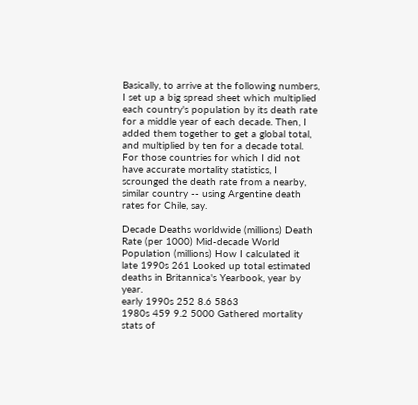Basically, to arrive at the following numbers, I set up a big spread sheet which multiplied each country's population by its death rate for a middle year of each decade. Then, I added them together to get a global total, and multiplied by ten for a decade total. For those countries for which I did not have accurate mortality statistics, I scrounged the death rate from a nearby, similar country -- using Argentine death rates for Chile, say.

Decade Deaths worldwide (millions) Death Rate (per 1000) Mid-decade World Population (millions) How I calculated it
late 1990s 261 Looked up total estimated deaths in Britannica's Yearbook, year by year.
early 1990s 252 8.6 5863
1980s 459 9.2 5000 Gathered mortality stats of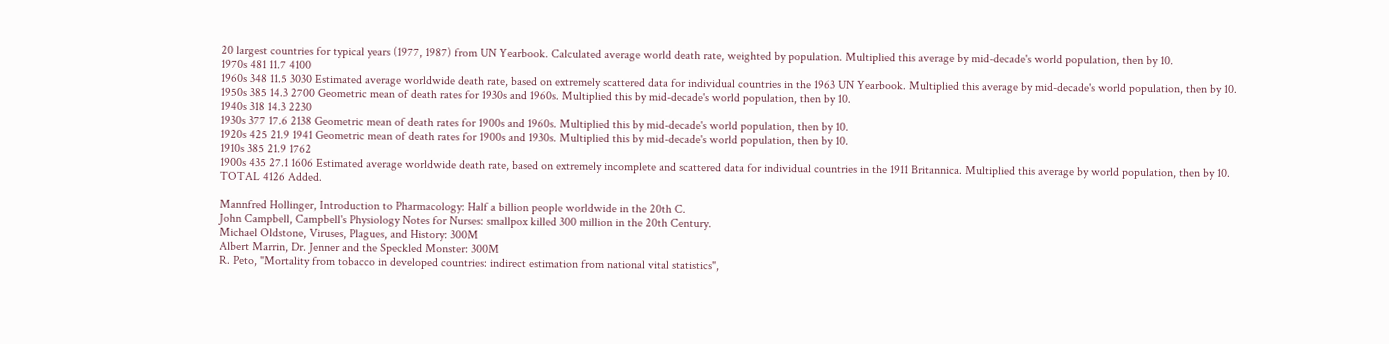20 largest countries for typical years (1977, 1987) from UN Yearbook. Calculated average world death rate, weighted by population. Multiplied this average by mid-decade's world population, then by 10.
1970s 481 11.7 4100
1960s 348 11.5 3030 Estimated average worldwide death rate, based on extremely scattered data for individual countries in the 1963 UN Yearbook. Multiplied this average by mid-decade's world population, then by 10.
1950s 385 14.3 2700 Geometric mean of death rates for 1930s and 1960s. Multiplied this by mid-decade's world population, then by 10.
1940s 318 14.3 2230
1930s 377 17.6 2138 Geometric mean of death rates for 1900s and 1960s. Multiplied this by mid-decade's world population, then by 10.
1920s 425 21.9 1941 Geometric mean of death rates for 1900s and 1930s. Multiplied this by mid-decade's world population, then by 10.
1910s 385 21.9 1762
1900s 435 27.1 1606 Estimated average worldwide death rate, based on extremely incomplete and scattered data for individual countries in the 1911 Britannica. Multiplied this average by world population, then by 10.
TOTAL 4126 Added.

Mannfred Hollinger, Introduction to Pharmacology: Half a billion people worldwide in the 20th C.
John Campbell, Campbell's Physiology Notes for Nurses: smallpox killed 300 million in the 20th Century.
Michael Oldstone, Viruses, Plagues, and History: 300M
Albert Marrin, Dr. Jenner and the Speckled Monster: 300M
R. Peto, "Mortality from tobacco in developed countries: indirect estimation from national vital statistics",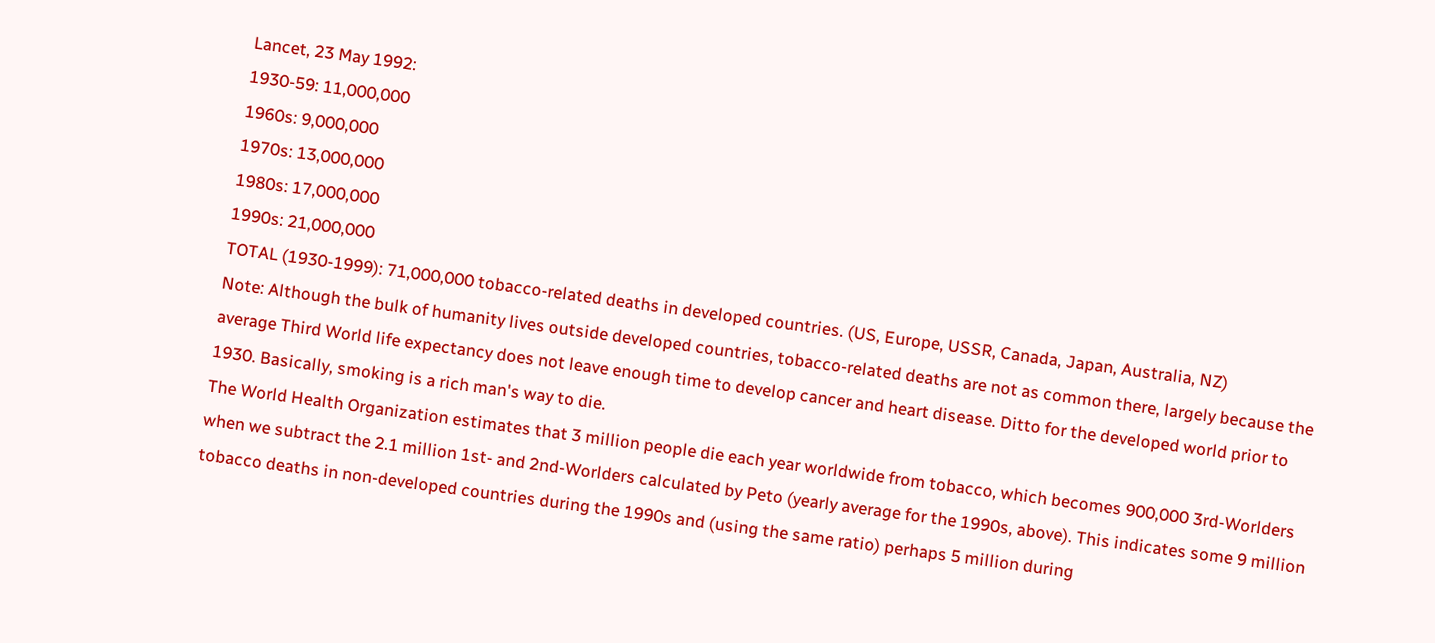Lancet, 23 May 1992:
1930-59: 11,000,000
1960s: 9,000,000
1970s: 13,000,000
1980s: 17,000,000
1990s: 21,000,000
TOTAL (1930-1999): 71,000,000 tobacco-related deaths in developed countries. (US, Europe, USSR, Canada, Japan, Australia, NZ)
Note: Although the bulk of humanity lives outside developed countries, tobacco-related deaths are not as common there, largely because the average Third World life expectancy does not leave enough time to develop cancer and heart disease. Ditto for the developed world prior to 1930. Basically, smoking is a rich man's way to die.
The World Health Organization estimates that 3 million people die each year worldwide from tobacco, which becomes 900,000 3rd-Worlders when we subtract the 2.1 million 1st- and 2nd-Worlders calculated by Peto (yearly average for the 1990s, above). This indicates some 9 million tobacco deaths in non-developed countries during the 1990s and (using the same ratio) perhaps 5 million during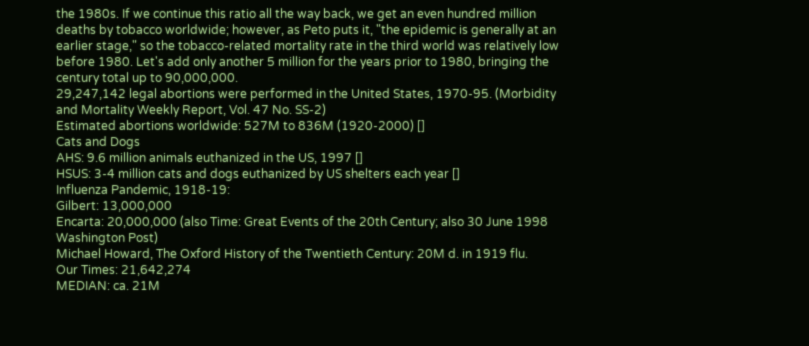the 1980s. If we continue this ratio all the way back, we get an even hundred million deaths by tobacco worldwide; however, as Peto puts it, "the epidemic is generally at an earlier stage," so the tobacco-related mortality rate in the third world was relatively low before 1980. Let's add only another 5 million for the years prior to 1980, bringing the century total up to 90,000,000.
29,247,142 legal abortions were performed in the United States, 1970-95. (Morbidity and Mortality Weekly Report, Vol. 47 No. SS-2)
Estimated abortions worldwide: 527M to 836M (1920-2000) []
Cats and Dogs
AHS: 9.6 million animals euthanized in the US, 1997 []
HSUS: 3-4 million cats and dogs euthanized by US shelters each year []
Influenza Pandemic, 1918-19:
Gilbert: 13,000,000
Encarta: 20,000,000 (also Time: Great Events of the 20th Century; also 30 June 1998 Washington Post)
Michael Howard, The Oxford History of the Twentieth Century: 20M d. in 1919 flu.
Our Times: 21,642,274
MEDIAN: ca. 21M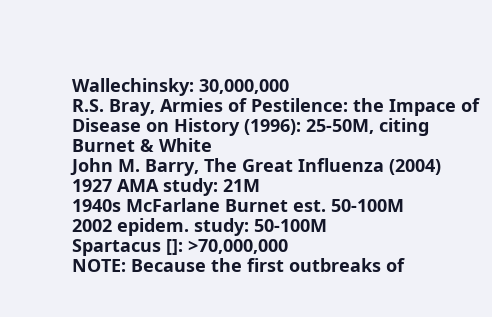Wallechinsky: 30,000,000
R.S. Bray, Armies of Pestilence: the Impace of Disease on History (1996): 25-50M, citing Burnet & White
John M. Barry, The Great Influenza (2004)
1927 AMA study: 21M
1940s McFarlane Burnet est. 50-100M
2002 epidem. study: 50-100M
Spartacus []: >70,000,000
NOTE: Because the first outbreaks of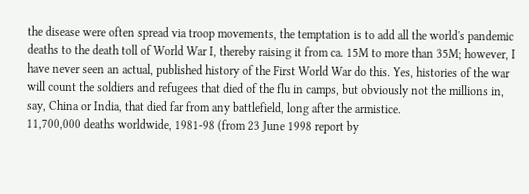the disease were often spread via troop movements, the temptation is to add all the world's pandemic deaths to the death toll of World War I, thereby raising it from ca. 15M to more than 35M; however, I have never seen an actual, published history of the First World War do this. Yes, histories of the war will count the soldiers and refugees that died of the flu in camps, but obviously not the millions in, say, China or India, that died far from any battlefield, long after the armistice.
11,700,000 deaths worldwide, 1981-98 (from 23 June 1998 report by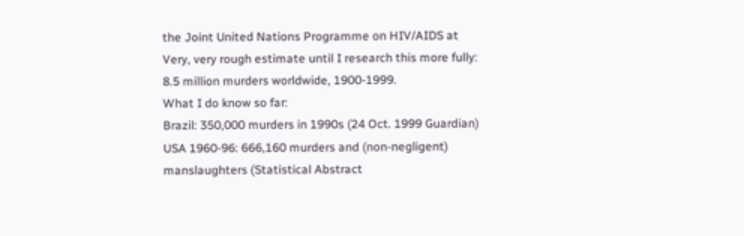the Joint United Nations Programme on HIV/AIDS at
Very, very rough estimate until I research this more fully: 8.5 million murders worldwide, 1900-1999.
What I do know so far:
Brazil: 350,000 murders in 1990s (24 Oct. 1999 Guardian)
USA 1960-96: 666,160 murders and (non-negligent) manslaughters (Statistical Abstract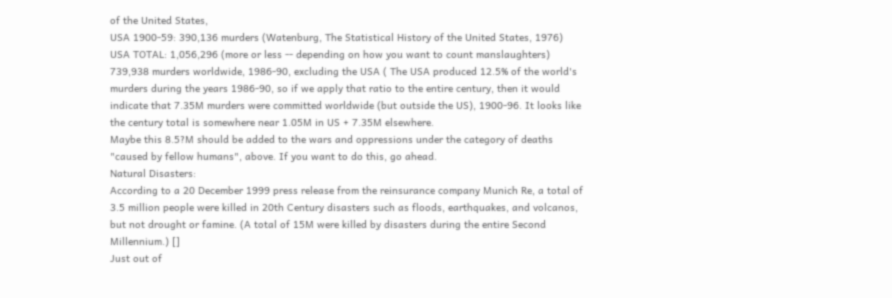of the United States,
USA 1900-59: 390,136 murders (Watenburg, The Statistical History of the United States, 1976)
USA TOTAL: 1,056,296 (more or less -- depending on how you want to count manslaughters)
739,938 murders worldwide, 1986-90, excluding the USA ( The USA produced 12.5% of the world's murders during the years 1986-90, so if we apply that ratio to the entire century, then it would indicate that 7.35M murders were committed worldwide (but outside the US), 1900-96. It looks like the century total is somewhere near 1.05M in US + 7.35M elsewhere.
Maybe this 8.5?M should be added to the wars and oppressions under the category of deaths "caused by fellow humans", above. If you want to do this, go ahead.
Natural Disasters:
According to a 20 December 1999 press release from the reinsurance company Munich Re, a total of 3.5 million people were killed in 20th Century disasters such as floods, earthquakes, and volcanos, but not drought or famine. (A total of 15M were killed by disasters during the entire Second Millennium.) []
Just out of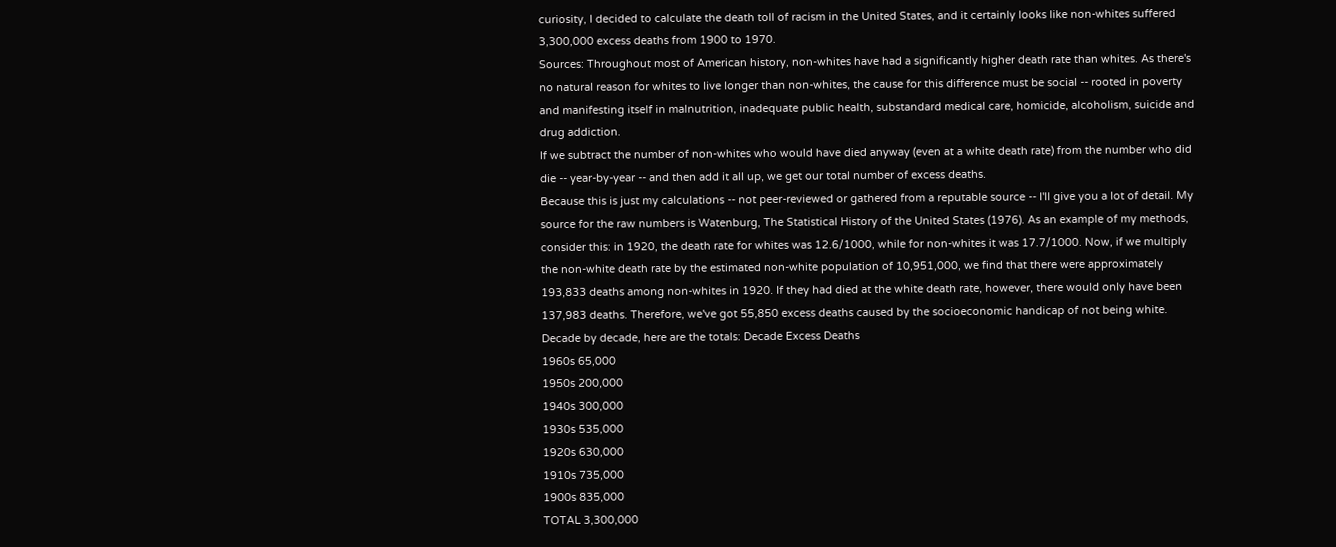curiosity, I decided to calculate the death toll of racism in the United States, and it certainly looks like non-whites suffered 3,300,000 excess deaths from 1900 to 1970.
Sources: Throughout most of American history, non-whites have had a significantly higher death rate than whites. As there's no natural reason for whites to live longer than non-whites, the cause for this difference must be social -- rooted in poverty and manifesting itself in malnutrition, inadequate public health, substandard medical care, homicide, alcoholism, suicide and drug addiction.
If we subtract the number of non-whites who would have died anyway (even at a white death rate) from the number who did die -- year-by-year -- and then add it all up, we get our total number of excess deaths.
Because this is just my calculations -- not peer-reviewed or gathered from a reputable source -- I'll give you a lot of detail. My source for the raw numbers is Watenburg, The Statistical History of the United States (1976). As an example of my methods, consider this: in 1920, the death rate for whites was 12.6/1000, while for non-whites it was 17.7/1000. Now, if we multiply the non-white death rate by the estimated non-white population of 10,951,000, we find that there were approximately 193,833 deaths among non-whites in 1920. If they had died at the white death rate, however, there would only have been 137,983 deaths. Therefore, we've got 55,850 excess deaths caused by the socioeconomic handicap of not being white.
Decade by decade, here are the totals: Decade Excess Deaths
1960s 65,000
1950s 200,000
1940s 300,000
1930s 535,000
1920s 630,000
1910s 735,000
1900s 835,000
TOTAL 3,300,000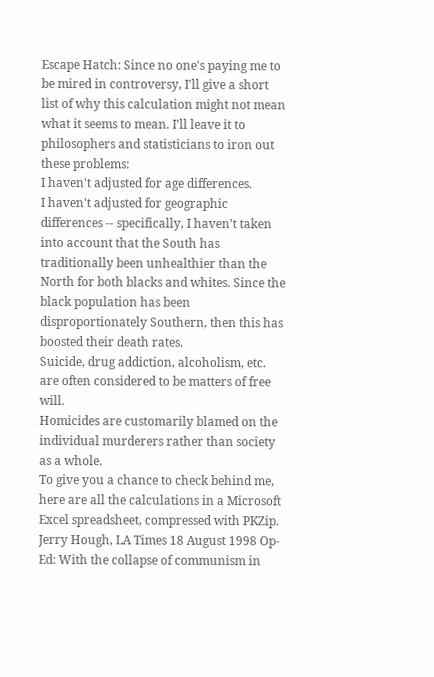Escape Hatch: Since no one's paying me to be mired in controversy, I'll give a short list of why this calculation might not mean what it seems to mean. I'll leave it to philosophers and statisticians to iron out these problems:
I haven't adjusted for age differences.
I haven't adjusted for geographic differences -- specifically, I haven't taken into account that the South has traditionally been unhealthier than the North for both blacks and whites. Since the black population has been disproportionately Southern, then this has boosted their death rates.
Suicide, drug addiction, alcoholism, etc. are often considered to be matters of free will.
Homicides are customarily blamed on the individual murderers rather than society as a whole.
To give you a chance to check behind me, here are all the calculations in a Microsoft Excel spreadsheet, compressed with PKZip.
Jerry Hough, LA Times 18 August 1998 Op-Ed: With the collapse of communism in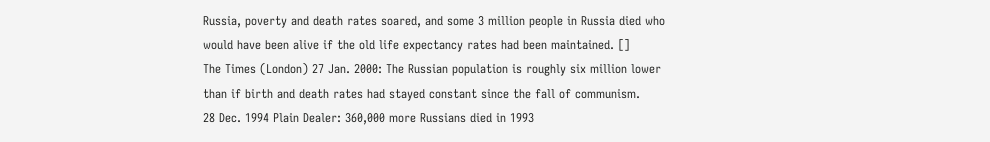Russia, poverty and death rates soared, and some 3 million people in Russia died who would have been alive if the old life expectancy rates had been maintained. []
The Times (London) 27 Jan. 2000: The Russian population is roughly six million lower than if birth and death rates had stayed constant since the fall of communism.
28 Dec. 1994 Plain Dealer: 360,000 more Russians died in 1993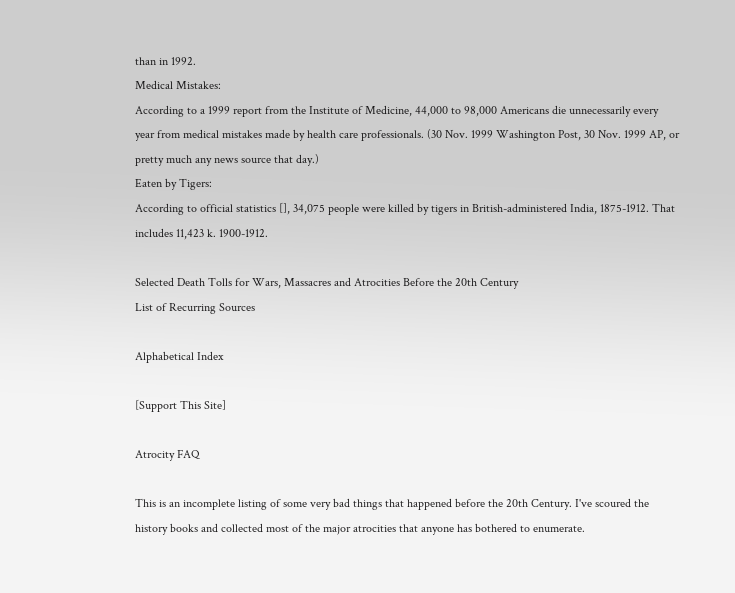than in 1992.
Medical Mistakes:
According to a 1999 report from the Institute of Medicine, 44,000 to 98,000 Americans die unnecessarily every year from medical mistakes made by health care professionals. (30 Nov. 1999 Washington Post, 30 Nov. 1999 AP, or pretty much any news source that day.)
Eaten by Tigers:
According to official statistics [], 34,075 people were killed by tigers in British-administered India, 1875-1912. That includes 11,423 k. 1900-1912.

Selected Death Tolls for Wars, Massacres and Atrocities Before the 20th Century
List of Recurring Sources

Alphabetical Index

[Support This Site]

Atrocity FAQ

This is an incomplete listing of some very bad things that happened before the 20th Century. I've scoured the history books and collected most of the major atrocities that anyone has bothered to enumerate.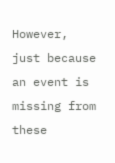However, just because an event is missing from these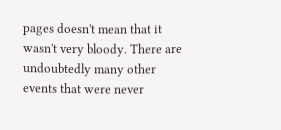pages doesn't mean that it wasn't very bloody. There are undoubtedly many other events that were never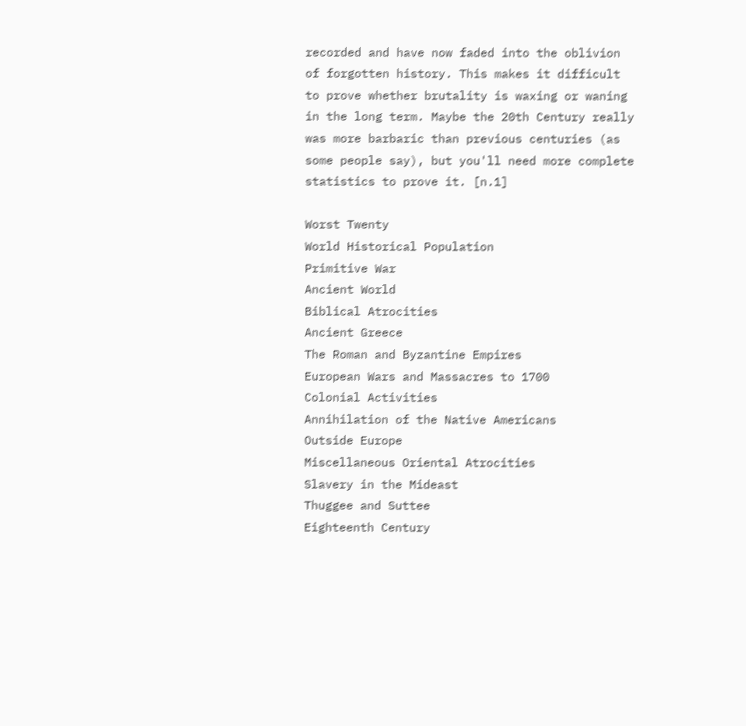recorded and have now faded into the oblivion of forgotten history. This makes it difficult to prove whether brutality is waxing or waning in the long term. Maybe the 20th Century really was more barbaric than previous centuries (as some people say), but you'll need more complete statistics to prove it. [n.1]

Worst Twenty
World Historical Population
Primitive War
Ancient World
Biblical Atrocities
Ancient Greece
The Roman and Byzantine Empires
European Wars and Massacres to 1700
Colonial Activities
Annihilation of the Native Americans
Outside Europe
Miscellaneous Oriental Atrocities
Slavery in the Mideast
Thuggee and Suttee
Eighteenth Century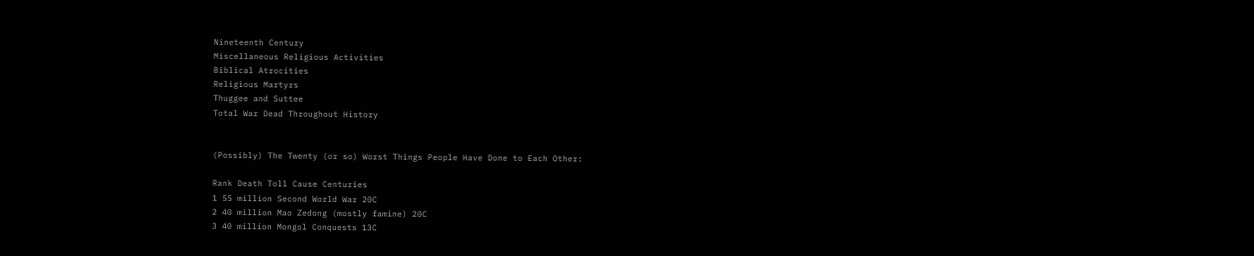Nineteenth Century
Miscellaneous Religious Activities
Biblical Atrocities
Religious Martyrs
Thuggee and Suttee
Total War Dead Throughout History


(Possibly) The Twenty (or so) Worst Things People Have Done to Each Other:

Rank Death Toll Cause Centuries
1 55 million Second World War 20C
2 40 million Mao Zedong (mostly famine) 20C
3 40 million Mongol Conquests 13C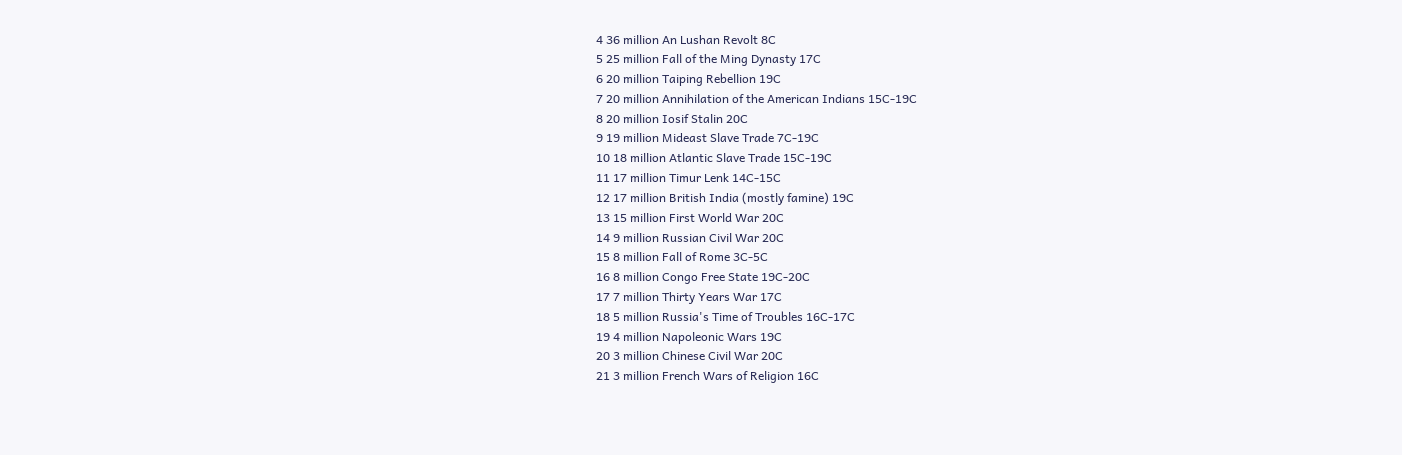4 36 million An Lushan Revolt 8C
5 25 million Fall of the Ming Dynasty 17C
6 20 million Taiping Rebellion 19C
7 20 million Annihilation of the American Indians 15C-19C
8 20 million Iosif Stalin 20C
9 19 million Mideast Slave Trade 7C-19C
10 18 million Atlantic Slave Trade 15C-19C
11 17 million Timur Lenk 14C-15C
12 17 million British India (mostly famine) 19C
13 15 million First World War 20C
14 9 million Russian Civil War 20C
15 8 million Fall of Rome 3C-5C
16 8 million Congo Free State 19C-20C
17 7 million Thirty Years War 17C
18 5 million Russia's Time of Troubles 16C-17C
19 4 million Napoleonic Wars 19C
20 3 million Chinese Civil War 20C
21 3 million French Wars of Religion 16C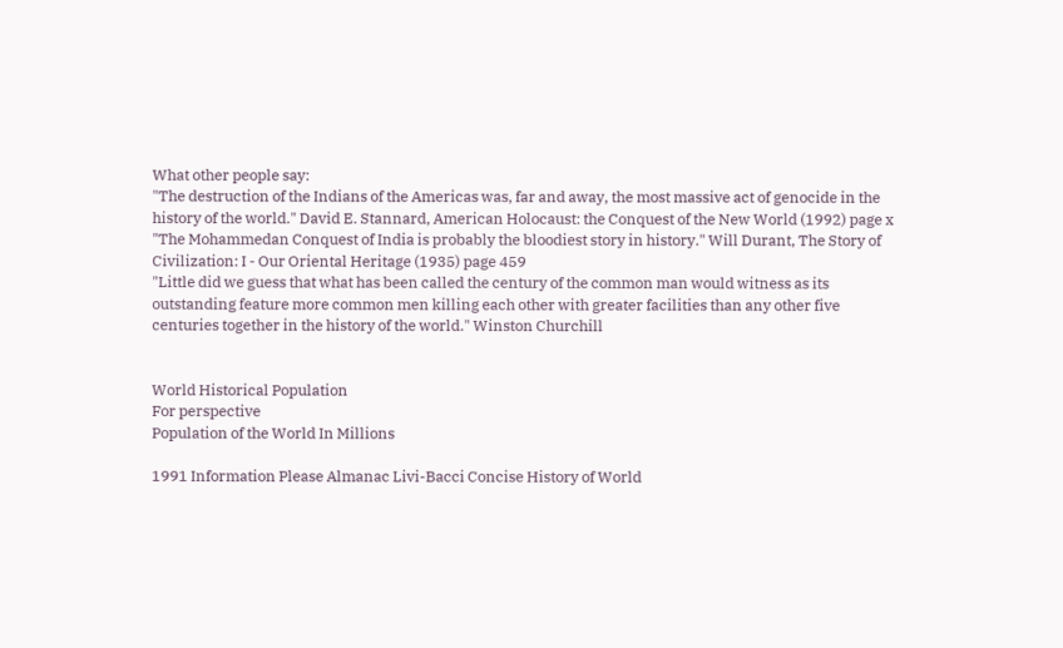What other people say:
"The destruction of the Indians of the Americas was, far and away, the most massive act of genocide in the history of the world." David E. Stannard, American Holocaust: the Conquest of the New World (1992) page x
"The Mohammedan Conquest of India is probably the bloodiest story in history." Will Durant, The Story of Civilization: I - Our Oriental Heritage (1935) page 459
"Little did we guess that what has been called the century of the common man would witness as its outstanding feature more common men killing each other with greater facilities than any other five centuries together in the history of the world." Winston Churchill


World Historical Population
For perspective
Population of the World In Millions

1991 Information Please Almanac Livi-Bacci Concise History of World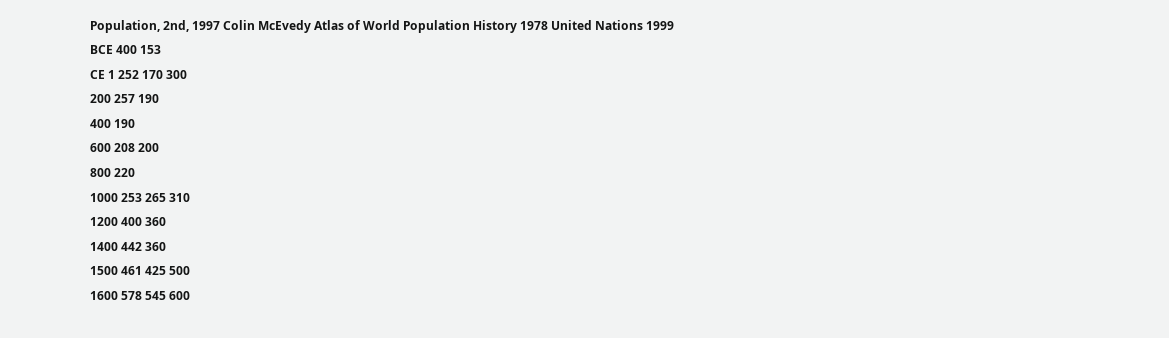Population, 2nd, 1997 Colin McEvedy Atlas of World Population History 1978 United Nations 1999
BCE 400 153
CE 1 252 170 300
200 257 190
400 190
600 208 200
800 220
1000 253 265 310
1200 400 360
1400 442 360
1500 461 425 500
1600 578 545 600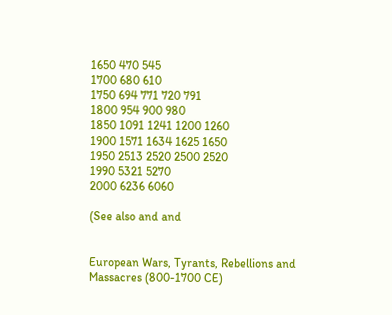1650 470 545
1700 680 610
1750 694 771 720 791
1800 954 900 980
1850 1091 1241 1200 1260
1900 1571 1634 1625 1650
1950 2513 2520 2500 2520
1990 5321 5270
2000 6236 6060

(See also and and


European Wars, Tyrants, Rebellions and Massacres (800-1700 CE)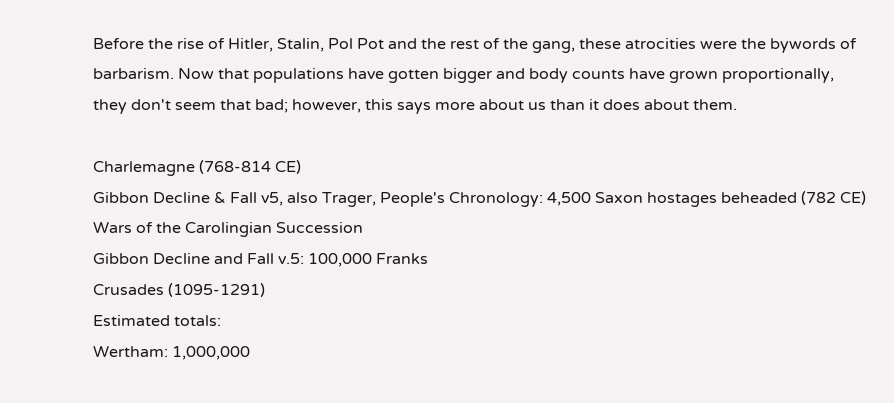Before the rise of Hitler, Stalin, Pol Pot and the rest of the gang, these atrocities were the bywords of barbarism. Now that populations have gotten bigger and body counts have grown proportionally, they don't seem that bad; however, this says more about us than it does about them.

Charlemagne (768-814 CE)
Gibbon Decline & Fall v5, also Trager, People's Chronology: 4,500 Saxon hostages beheaded (782 CE)
Wars of the Carolingian Succession
Gibbon Decline and Fall v.5: 100,000 Franks
Crusades (1095-1291)
Estimated totals:
Wertham: 1,000,000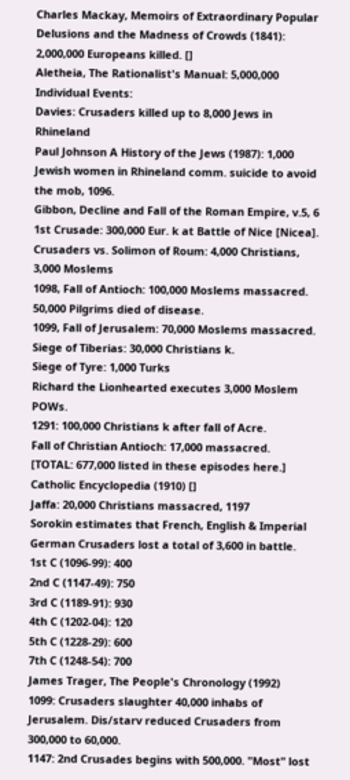Charles Mackay, Memoirs of Extraordinary Popular Delusions and the Madness of Crowds (1841): 2,000,000 Europeans killed. []
Aletheia, The Rationalist's Manual: 5,000,000
Individual Events:
Davies: Crusaders killed up to 8,000 Jews in Rhineland
Paul Johnson A History of the Jews (1987): 1,000 Jewish women in Rhineland comm. suicide to avoid the mob, 1096.
Gibbon, Decline and Fall of the Roman Empire, v.5, 6
1st Crusade: 300,000 Eur. k at Battle of Nice [Nicea].
Crusaders vs. Solimon of Roum: 4,000 Christians, 3,000 Moslems
1098, Fall of Antioch: 100,000 Moslems massacred.
50,000 Pilgrims died of disease.
1099, Fall of Jerusalem: 70,000 Moslems massacred.
Siege of Tiberias: 30,000 Christians k.
Siege of Tyre: 1,000 Turks
Richard the Lionhearted executes 3,000 Moslem POWs.
1291: 100,000 Christians k after fall of Acre.
Fall of Christian Antioch: 17,000 massacred.
[TOTAL: 677,000 listed in these episodes here.]
Catholic Encyclopedia (1910) []
Jaffa: 20,000 Christians massacred, 1197
Sorokin estimates that French, English & Imperial German Crusaders lost a total of 3,600 in battle.
1st C (1096-99): 400
2nd C (1147-49): 750
3rd C (1189-91): 930
4th C (1202-04): 120
5th C (1228-29): 600
7th C (1248-54): 700
James Trager, The People's Chronology (1992)
1099: Crusaders slaughter 40,000 inhabs of Jerusalem. Dis/starv reduced Crusaders from 300,000 to 60,000.
1147: 2nd Crusades begins with 500,000. "Most" lost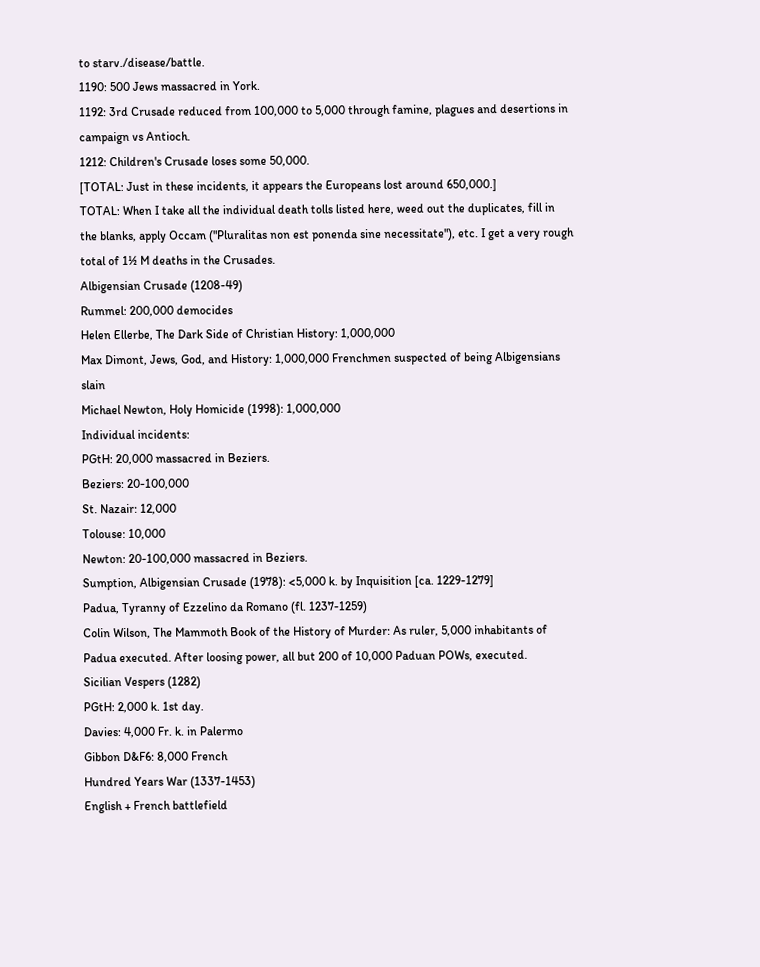to starv./disease/battle.
1190: 500 Jews massacred in York.
1192: 3rd Crusade reduced from 100,000 to 5,000 through famine, plagues and desertions in campaign vs Antioch.
1212: Children's Crusade loses some 50,000.
[TOTAL: Just in these incidents, it appears the Europeans lost around 650,000.]
TOTAL: When I take all the individual death tolls listed here, weed out the duplicates, fill in the blanks, apply Occam ("Pluralitas non est ponenda sine necessitate"), etc. I get a very rough total of 1½ M deaths in the Crusades.
Albigensian Crusade (1208-49)
Rummel: 200,000 democides
Helen Ellerbe, The Dark Side of Christian History: 1,000,000
Max Dimont, Jews, God, and History: 1,000,000 Frenchmen suspected of being Albigensians slain
Michael Newton, Holy Homicide (1998): 1,000,000
Individual incidents:
PGtH: 20,000 massacred in Beziers.
Beziers: 20-100,000
St. Nazair: 12,000
Tolouse: 10,000
Newton: 20-100,000 massacred in Beziers.
Sumption, Albigensian Crusade (1978): <5,000 k. by Inquisition [ca. 1229-1279]
Padua, Tyranny of Ezzelino da Romano (fl. 1237-1259)
Colin Wilson, The Mammoth Book of the History of Murder: As ruler, 5,000 inhabitants of Padua executed. After loosing power, all but 200 of 10,000 Paduan POWs, executed.
Sicilian Vespers (1282)
PGtH: 2,000 k. 1st day.
Davies: 4,000 Fr. k. in Palermo
Gibbon D&F6: 8,000 French
Hundred Years War (1337-1453)
English + French battlefield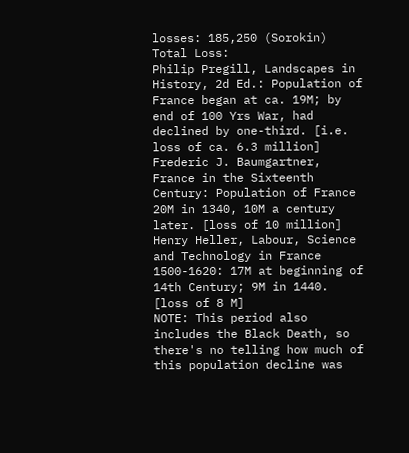losses: 185,250 (Sorokin)
Total Loss:
Philip Pregill, Landscapes in History, 2d Ed.: Population of France began at ca. 19M; by end of 100 Yrs War, had declined by one-third. [i.e. loss of ca. 6.3 million]
Frederic J. Baumgartner, France in the Sixteenth Century: Population of France 20M in 1340, 10M a century later. [loss of 10 million]
Henry Heller, Labour, Science and Technology in France 1500-1620: 17M at beginning of 14th Century; 9M in 1440. [loss of 8 M]
NOTE: This period also includes the Black Death, so there's no telling how much of this population decline was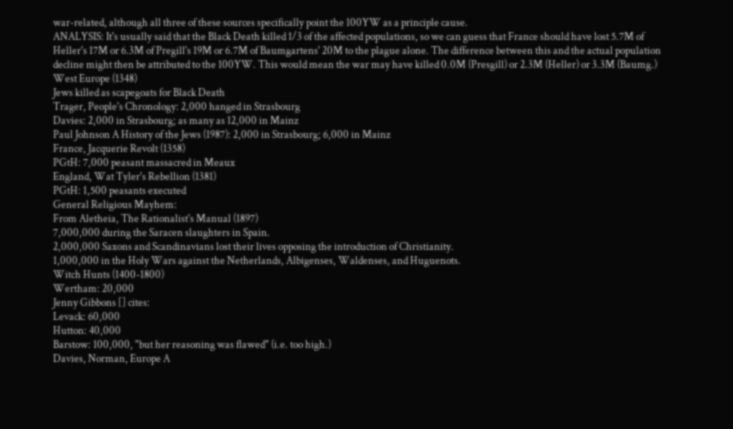war-related, although all three of these sources specifically point the 100YW as a principle cause.
ANALYSIS: It's usually said that the Black Death killed 1/3 of the affected populations, so we can guess that France should have lost 5.7M of Heller's 17M or 6.3M of Pregill's 19M or 6.7M of Baumgartens' 20M to the plague alone. The difference between this and the actual population decline might then be attributed to the 100YW. This would mean the war may have killed 0.0M (Presgill) or 2.3M (Heller) or 3.3M (Baumg.)
West Europe (1348)
Jews killed as scapegoats for Black Death
Trager, People's Chronology: 2,000 hanged in Strasbourg
Davies: 2,000 in Strasbourg; as many as 12,000 in Mainz
Paul Johnson A History of the Jews (1987): 2,000 in Strasbourg; 6,000 in Mainz
France, Jacquerie Revolt (1358)
PGtH: 7,000 peasant massacred in Meaux
England, Wat Tyler's Rebellion (1381)
PGtH: 1,500 peasants executed
General Religious Mayhem:
From Aletheia, The Rationalist's Manual (1897)
7,000,000 during the Saracen slaughters in Spain.
2,000,000 Saxons and Scandinavians lost their lives opposing the introduction of Christianity.
1,000,000 in the Holy Wars against the Netherlands, Albigenses, Waldenses, and Huguenots.
Witch Hunts (1400-1800)
Wertham: 20,000
Jenny Gibbons [] cites:
Levack: 60,000
Hutton: 40,000
Barstow: 100,000, "but her reasoning was flawed" (i.e. too high.)
Davies, Norman, Europe A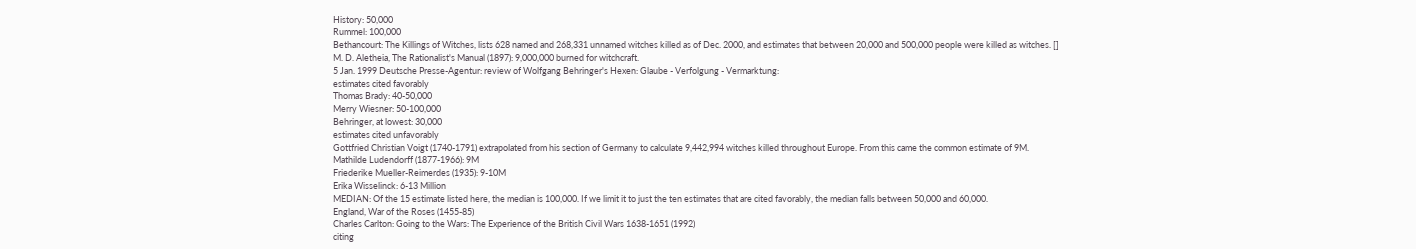History: 50,000
Rummel: 100,000
Bethancourt: The Killings of Witches, lists 628 named and 268,331 unnamed witches killed as of Dec. 2000, and estimates that between 20,000 and 500,000 people were killed as witches. []
M. D. Aletheia, The Rationalist's Manual (1897): 9,000,000 burned for witchcraft.
5 Jan. 1999 Deutsche Presse-Agentur: review of Wolfgang Behringer's Hexen: Glaube - Verfolgung - Vermarktung:
estimates cited favorably
Thomas Brady: 40-50,000
Merry Wiesner: 50-100,000
Behringer, at lowest: 30,000
estimates cited unfavorably
Gottfried Christian Voigt (1740-1791) extrapolated from his section of Germany to calculate 9,442,994 witches killed throughout Europe. From this came the common estimate of 9M.
Mathilde Ludendorff (1877-1966): 9M
Friederike Mueller-Reimerdes (1935): 9-10M
Erika Wisselinck: 6-13 Million
MEDIAN: Of the 15 estimate listed here, the median is 100,000. If we limit it to just the ten estimates that are cited favorably, the median falls between 50,000 and 60,000.
England, War of the Roses (1455-85)
Charles Carlton: Going to the Wars: The Experience of the British Civil Wars 1638-1651 (1992)
citing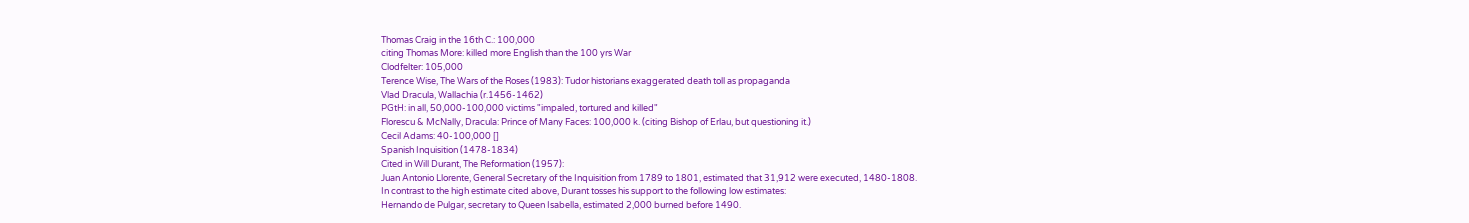Thomas Craig in the 16th C.: 100,000
citing Thomas More: killed more English than the 100 yrs War
Clodfelter: 105,000
Terence Wise, The Wars of the Roses (1983): Tudor historians exaggerated death toll as propaganda
Vlad Dracula, Wallachia (r.1456-1462)
PGtH: in all, 50,000-100,000 victims "impaled, tortured and killed"
Florescu & McNally, Dracula: Prince of Many Faces: 100,000 k. (citing Bishop of Erlau, but questioning it.)
Cecil Adams: 40-100,000 []
Spanish Inquisition (1478-1834)
Cited in Will Durant, The Reformation (1957):
Juan Antonio Llorente, General Secretary of the Inquisition from 1789 to 1801, estimated that 31,912 were executed, 1480-1808.
In contrast to the high estimate cited above, Durant tosses his support to the following low estimates:
Hernando de Pulgar, secretary to Queen Isabella, estimated 2,000 burned before 1490.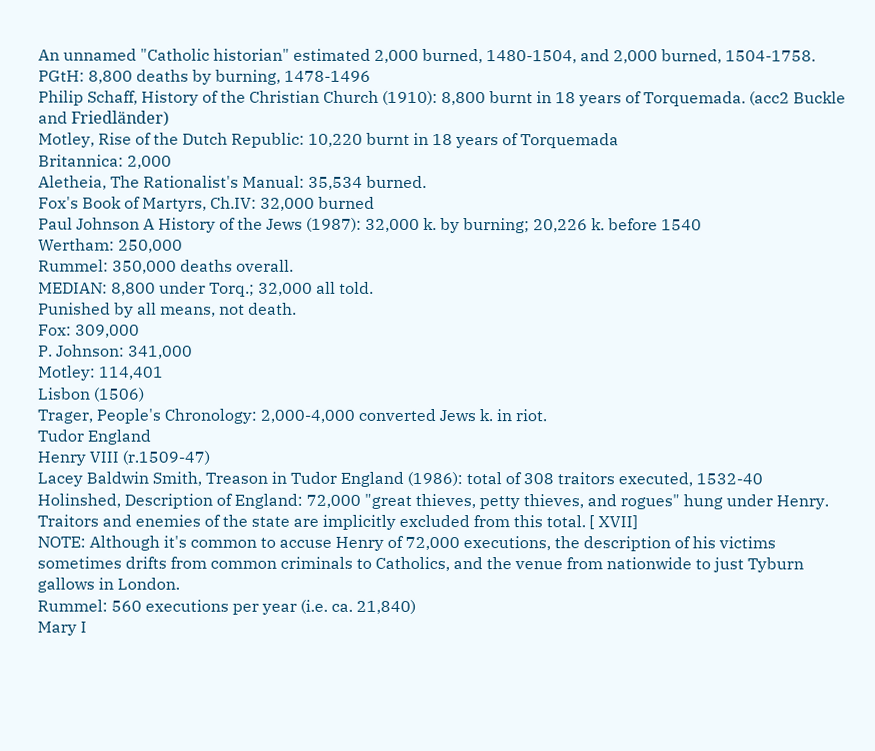An unnamed "Catholic historian" estimated 2,000 burned, 1480-1504, and 2,000 burned, 1504-1758.
PGtH: 8,800 deaths by burning, 1478-1496
Philip Schaff, History of the Christian Church (1910): 8,800 burnt in 18 years of Torquemada. (acc2 Buckle and Friedländer)
Motley, Rise of the Dutch Republic: 10,220 burnt in 18 years of Torquemada
Britannica: 2,000
Aletheia, The Rationalist's Manual: 35,534 burned.
Fox's Book of Martyrs, Ch.IV: 32,000 burned
Paul Johnson A History of the Jews (1987): 32,000 k. by burning; 20,226 k. before 1540
Wertham: 250,000
Rummel: 350,000 deaths overall.
MEDIAN: 8,800 under Torq.; 32,000 all told.
Punished by all means, not death.
Fox: 309,000
P. Johnson: 341,000
Motley: 114,401
Lisbon (1506)
Trager, People's Chronology: 2,000-4,000 converted Jews k. in riot.
Tudor England
Henry VIII (r.1509-47)
Lacey Baldwin Smith, Treason in Tudor England (1986): total of 308 traitors executed, 1532-40
Holinshed, Description of England: 72,000 "great thieves, petty thieves, and rogues" hung under Henry. Traitors and enemies of the state are implicitly excluded from this total. [ XVII]
NOTE: Although it's common to accuse Henry of 72,000 executions, the description of his victims sometimes drifts from common criminals to Catholics, and the venue from nationwide to just Tyburn gallows in London.
Rummel: 560 executions per year (i.e. ca. 21,840)
Mary I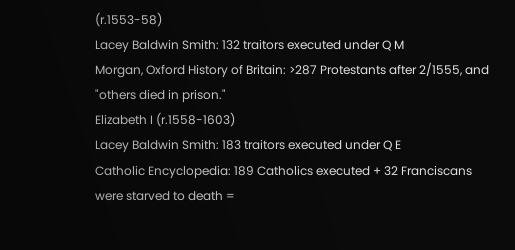(r.1553-58)
Lacey Baldwin Smith: 132 traitors executed under Q M
Morgan, Oxford History of Britain: >287 Protestants after 2/1555, and "others died in prison."
Elizabeth I (r.1558-1603)
Lacey Baldwin Smith: 183 traitors executed under Q E
Catholic Encyclopedia: 189 Catholics executed + 32 Franciscans were starved to death =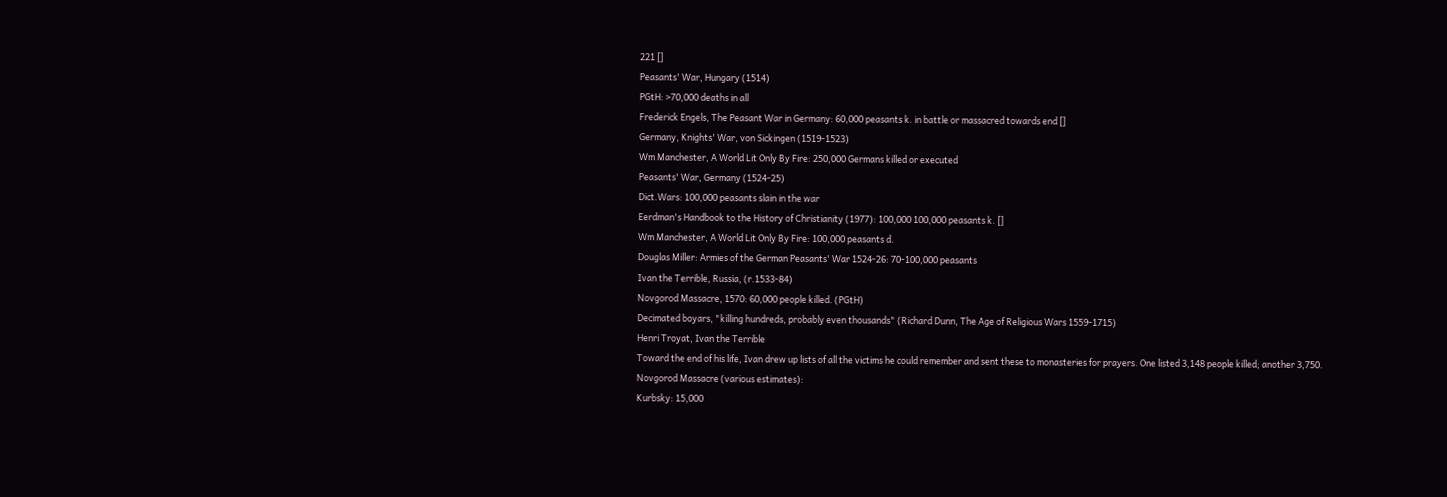221 []
Peasants' War, Hungary (1514)
PGtH: >70,000 deaths in all
Frederick Engels, The Peasant War in Germany: 60,000 peasants k. in battle or massacred towards end []
Germany, Knights' War, von Sickingen (1519-1523)
Wm Manchester, A World Lit Only By Fire: 250,000 Germans killed or executed
Peasants' War, Germany (1524-25)
Dict.Wars: 100,000 peasants slain in the war
Eerdman's Handbook to the History of Christianity (1977): 100,000 100,000 peasants k. []
Wm Manchester, A World Lit Only By Fire: 100,000 peasants d.
Douglas Miller: Armies of the German Peasants' War 1524-26: 70-100,000 peasants
Ivan the Terrible, Russia, (r.1533-84)
Novgorod Massacre, 1570: 60,000 people killed. (PGtH)
Decimated boyars, "killing hundreds, probably even thousands" (Richard Dunn, The Age of Religious Wars 1559-1715)
Henri Troyat, Ivan the Terrible
Toward the end of his life, Ivan drew up lists of all the victims he could remember and sent these to monasteries for prayers. One listed 3,148 people killed; another 3,750.
Novgorod Massacre (various estimates):
Kurbsky: 15,000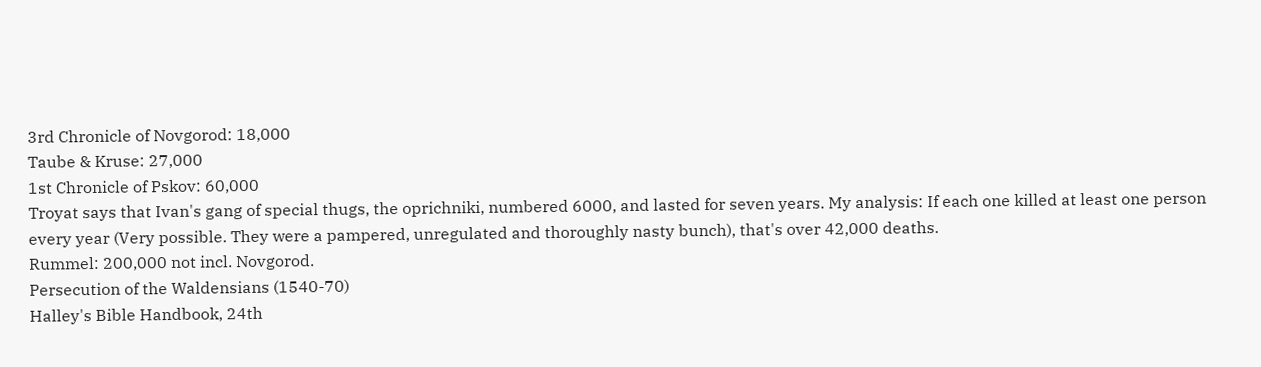3rd Chronicle of Novgorod: 18,000
Taube & Kruse: 27,000
1st Chronicle of Pskov: 60,000
Troyat says that Ivan's gang of special thugs, the oprichniki, numbered 6000, and lasted for seven years. My analysis: If each one killed at least one person every year (Very possible. They were a pampered, unregulated and thoroughly nasty bunch), that's over 42,000 deaths.
Rummel: 200,000 not incl. Novgorod.
Persecution of the Waldensians (1540-70)
Halley's Bible Handbook, 24th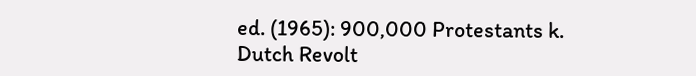ed. (1965): 900,000 Protestants k.
Dutch Revolt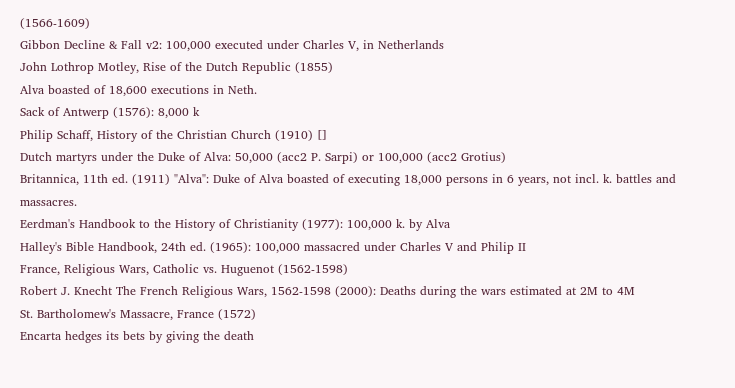(1566-1609)
Gibbon Decline & Fall v2: 100,000 executed under Charles V, in Netherlands
John Lothrop Motley, Rise of the Dutch Republic (1855)
Alva boasted of 18,600 executions in Neth.
Sack of Antwerp (1576): 8,000 k
Philip Schaff, History of the Christian Church (1910) []
Dutch martyrs under the Duke of Alva: 50,000 (acc2 P. Sarpi) or 100,000 (acc2 Grotius)
Britannica, 11th ed. (1911) "Alva": Duke of Alva boasted of executing 18,000 persons in 6 years, not incl. k. battles and massacres.
Eerdman's Handbook to the History of Christianity (1977): 100,000 k. by Alva
Halley's Bible Handbook, 24th ed. (1965): 100,000 massacred under Charles V and Philip II
France, Religious Wars, Catholic vs. Huguenot (1562-1598)
Robert J. Knecht The French Religious Wars, 1562-1598 (2000): Deaths during the wars estimated at 2M to 4M
St. Bartholomew's Massacre, France (1572)
Encarta hedges its bets by giving the death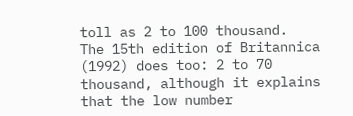toll as 2 to 100 thousand.
The 15th edition of Britannica (1992) does too: 2 to 70 thousand, although it explains that the low number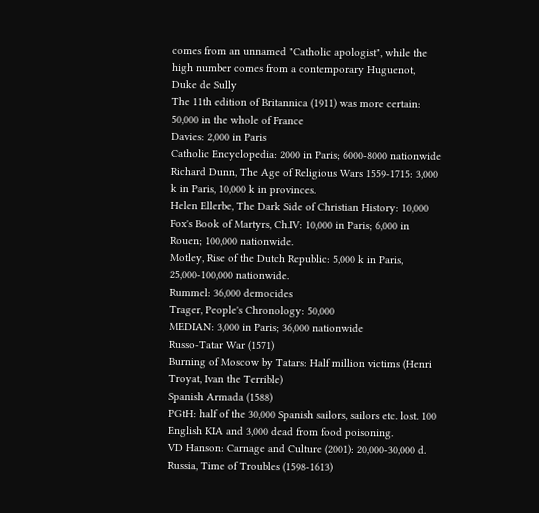comes from an unnamed "Catholic apologist", while the high number comes from a contemporary Huguenot, Duke de Sully
The 11th edition of Britannica (1911) was more certain: 50,000 in the whole of France
Davies: 2,000 in Paris
Catholic Encyclopedia: 2000 in Paris; 6000-8000 nationwide
Richard Dunn, The Age of Religious Wars 1559-1715: 3,000 k in Paris, 10,000 k in provinces.
Helen Ellerbe, The Dark Side of Christian History: 10,000
Fox's Book of Martyrs, Ch.IV: 10,000 in Paris; 6,000 in Rouen; 100,000 nationwide.
Motley, Rise of the Dutch Republic: 5,000 k in Paris, 25,000-100,000 nationwide.
Rummel: 36,000 democides
Trager, People's Chronology: 50,000
MEDIAN: 3,000 in Paris; 36,000 nationwide
Russo-Tatar War (1571)
Burning of Moscow by Tatars: Half million victims (Henri Troyat, Ivan the Terrible)
Spanish Armada (1588)
PGtH: half of the 30,000 Spanish sailors, sailors etc. lost. 100 English KIA and 3,000 dead from food poisoning.
VD Hanson: Carnage and Culture (2001): 20,000-30,000 d.
Russia, Time of Troubles (1598-1613)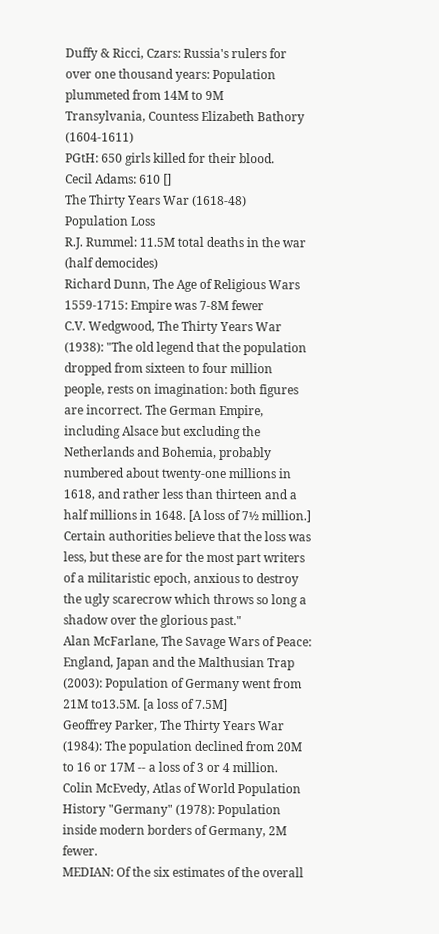Duffy & Ricci, Czars: Russia's rulers for over one thousand years: Population plummeted from 14M to 9M
Transylvania, Countess Elizabeth Bathory (1604-1611)
PGtH: 650 girls killed for their blood.
Cecil Adams: 610 []
The Thirty Years War (1618-48)
Population Loss
R.J. Rummel: 11.5M total deaths in the war (half democides)
Richard Dunn, The Age of Religious Wars 1559-1715: Empire was 7-8M fewer
C.V. Wedgwood, The Thirty Years War (1938): "The old legend that the population dropped from sixteen to four million people, rests on imagination: both figures are incorrect. The German Empire, including Alsace but excluding the Netherlands and Bohemia, probably numbered about twenty-one millions in 1618, and rather less than thirteen and a half millions in 1648. [A loss of 7½ million.] Certain authorities believe that the loss was less, but these are for the most part writers of a militaristic epoch, anxious to destroy the ugly scarecrow which throws so long a shadow over the glorious past."
Alan McFarlane, The Savage Wars of Peace: England, Japan and the Malthusian Trap (2003): Population of Germany went from 21M to13.5M. [a loss of 7.5M]
Geoffrey Parker, The Thirty Years War (1984): The population declined from 20M to 16 or 17M -- a loss of 3 or 4 million.
Colin McEvedy, Atlas of World Population History "Germany" (1978): Population inside modern borders of Germany, 2M fewer.
MEDIAN: Of the six estimates of the overall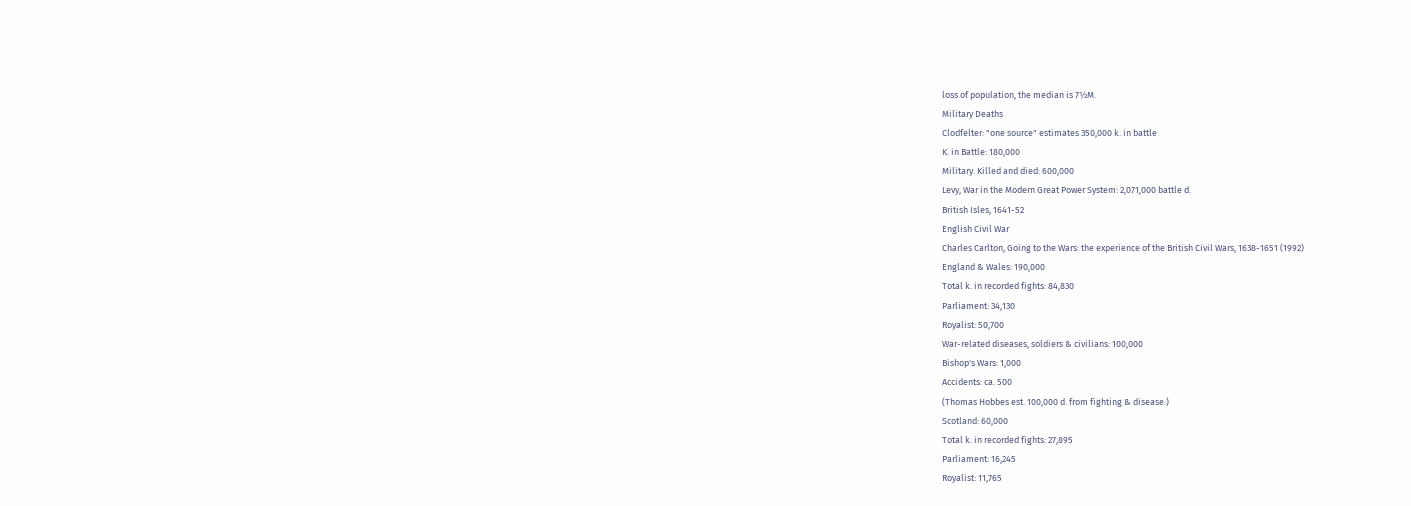loss of population, the median is 7½M.
Military Deaths
Clodfelter: "one source" estimates 350,000 k. in battle
K. in Battle: 180,000
Military. Killed and died: 600,000
Levy, War in the Modern Great Power System: 2,071,000 battle d.
British Isles, 1641-52
English Civil War
Charles Carlton, Going to the Wars: the experience of the British Civil Wars, 1638-1651 (1992)
England & Wales: 190,000
Total k. in recorded fights: 84,830
Parliament: 34,130
Royalist: 50,700
War-related diseases, soldiers & civilians: 100,000
Bishop's Wars: 1,000
Accidents: ca. 500
(Thomas Hobbes est. 100,000 d. from fighting & disease.)
Scotland: 60,000
Total k. in recorded fights: 27,895
Parliament: 16,245
Royalist: 11,765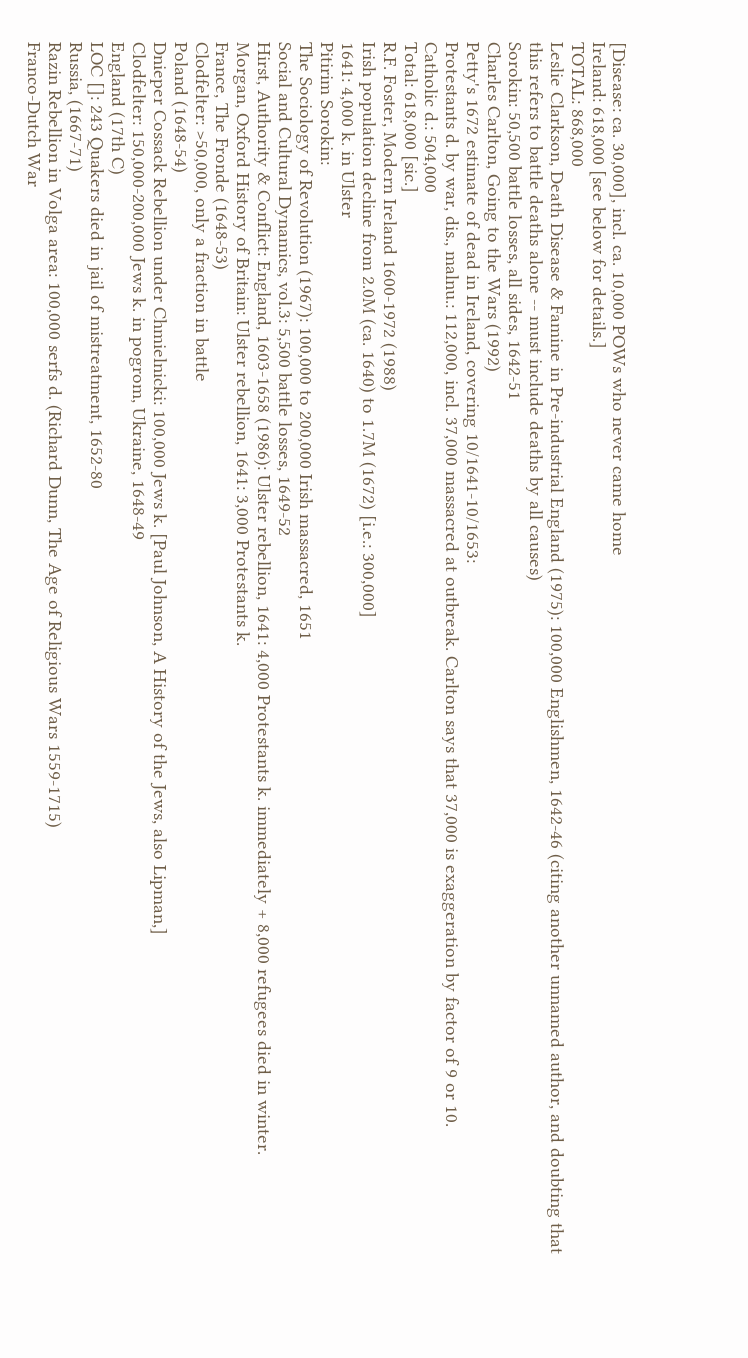[Disease: ca. 30,000], incl. ca. 10,000 POWs who never came home
Ireland: 618,000 [see below for details.]
TOTAL: 868,000
Leslie Clarkson, Death Disease & Famine in Pre-industrial England (1975): 100,000 Englishmen, 1642-46 (citing another unnamed author, and doubting that this refers to battle deaths alone -- must include deaths by all causes)
Sorokin: 50,500 battle losses, all sides, 1642-51
Charles Carlton, Going to the Wars (1992)
Petty's 1672 estimate of dead in Ireland, covering 10/1641-10/1653:
Protestants d. by war, dis., malnu.: 112,000, incl. 37,000 massacred at outbreak. Carlton says that 37,000 is exaggeration by factor of 9 or 10.
Catholic d.: 504,000
Total: 618,000 [sic.]
R.F. Foster, Modern Ireland 1600-1972 (1988)
Irish population decline from 2.0M (ca. 1640) to 1.7M (1672) [i.e.: 300,000]
1641: 4,000 k. in Ulster
Pitirim Sorokin:
The Sociology of Revolution (1967): 100,000 to 200,000 Irish massacred, 1651
Social and Cultural Dynamics, vol.3: 5,500 battle losses, 1649-52
Hirst, Authority & Conflict: England, 1603-1658 (1986): Ulster rebellion, 1641: 4,000 Protestants k. immediately + 8,000 refugees died in winter.
Morgan, Oxford History of Britain: Ulster rebellion, 1641: 3,000 Protestants k.
France, The Fronde (1648-53)
Clodfelter: >50,000, only a fraction in battle
Poland (1648-54)
Dnieper Cossack Rebellion under Chmielnicki: 100,000 Jews k. [Paul Johnson, A History of the Jews, also Lipman,]
Clodfelter: 150,000-200,000 Jews k. in pogrom, Ukraine, 1648-49
England (17th C)
LOC []: 243 Quakers died in jail of mistreatment, 1652-80
Russia, (1667-71)
Razin Rebellion in Volga area: 100,000 serfs d. (Richard Dunn, The Age of Religious Wars 1559-1715)
Franco-Dutch War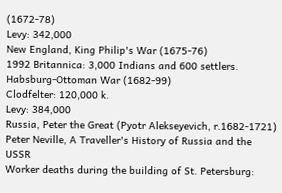(1672-78)
Levy: 342,000
New England, King Philip's War (1675-76)
1992 Britannica: 3,000 Indians and 600 settlers.
Habsburg-Ottoman War (1682-99)
Clodfelter: 120,000 k.
Levy: 384,000
Russia, Peter the Great (Pyotr Alekseyevich, r.1682-1721)
Peter Neville, A Traveller's History of Russia and the USSR
Worker deaths during the building of St. Petersburg: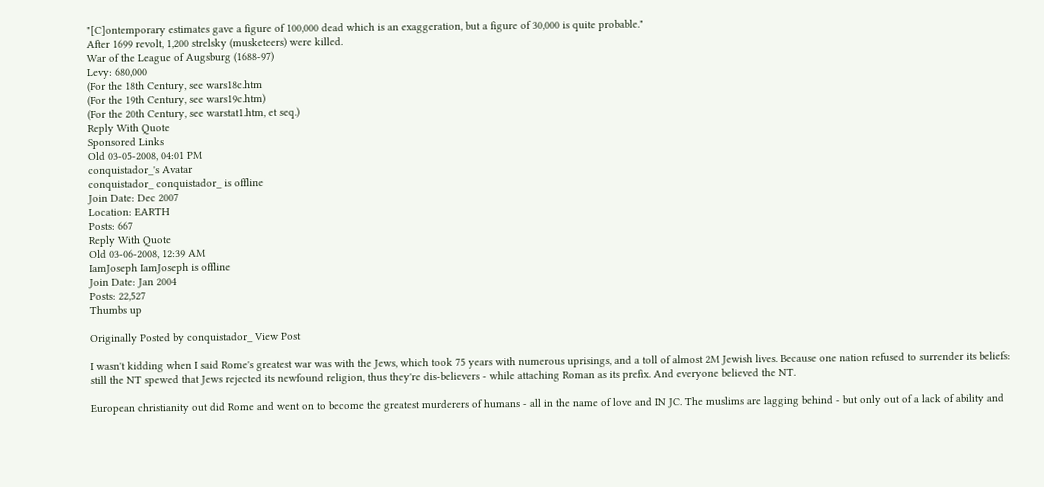"[C]ontemporary estimates gave a figure of 100,000 dead which is an exaggeration, but a figure of 30,000 is quite probable."
After 1699 revolt, 1,200 strelsky (musketeers) were killed.
War of the League of Augsburg (1688-97)
Levy: 680,000
(For the 18th Century, see wars18c.htm
(For the 19th Century, see wars19c.htm)
(For the 20th Century, see warstat1.htm, et seq.)
Reply With Quote
Sponsored Links
Old 03-05-2008, 04:01 PM
conquistador_'s Avatar
conquistador_ conquistador_ is offline
Join Date: Dec 2007
Location: EARTH
Posts: 667
Reply With Quote
Old 03-06-2008, 12:39 AM
IamJoseph IamJoseph is offline
Join Date: Jan 2004
Posts: 22,527
Thumbs up

Originally Posted by conquistador_ View Post

I wasn't kidding when I said Rome's greatest war was with the Jews, which took 75 years with numerous uprisings, and a toll of almost 2M Jewish lives. Because one nation refused to surrender its beliefs: still the NT spewed that Jews rejected its newfound religion, thus they're dis-believers - while attaching Roman as its prefix. And everyone believed the NT.

European christianity out did Rome and went on to become the greatest murderers of humans - all in the name of love and IN JC. The muslims are lagging behind - but only out of a lack of ability and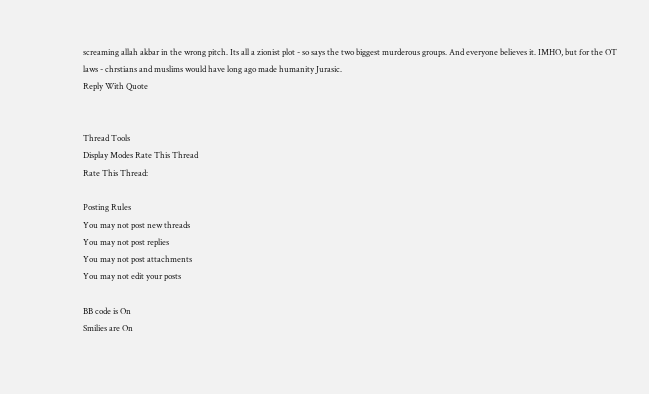screaming allah akbar in the wrong pitch. Its all a zionist plot - so says the two biggest murderous groups. And everyone believes it. IMHO, but for the OT laws - chrstians and muslims would have long ago made humanity Jurasic.
Reply With Quote


Thread Tools
Display Modes Rate This Thread
Rate This Thread:

Posting Rules
You may not post new threads
You may not post replies
You may not post attachments
You may not edit your posts

BB code is On
Smilies are On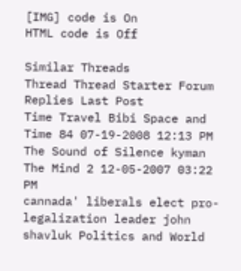[IMG] code is On
HTML code is Off

Similar Threads
Thread Thread Starter Forum Replies Last Post
Time Travel Bibi Space and Time 84 07-19-2008 12:13 PM
The Sound of Silence kyman The Mind 2 12-05-2007 03:22 PM
cannada' liberals elect pro-legalization leader john shavluk Politics and World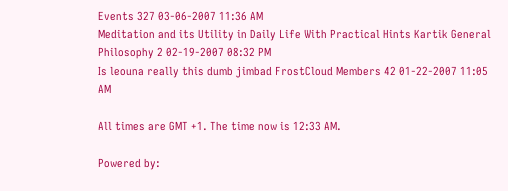Events 327 03-06-2007 11:36 AM
Meditation and its Utility in Daily Life With Practical Hints Kartik General Philosophy 2 02-19-2007 08:32 PM
Is leouna really this dumb jimbad FrostCloud Members 42 01-22-2007 11:05 AM

All times are GMT +1. The time now is 12:33 AM.

Powered by: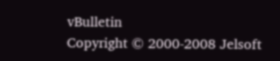vBulletin
Copyright © 2000-2008 Jelsoft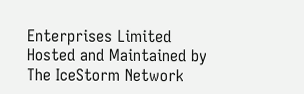Enterprises Limited
Hosted and Maintained by The IceStorm Network